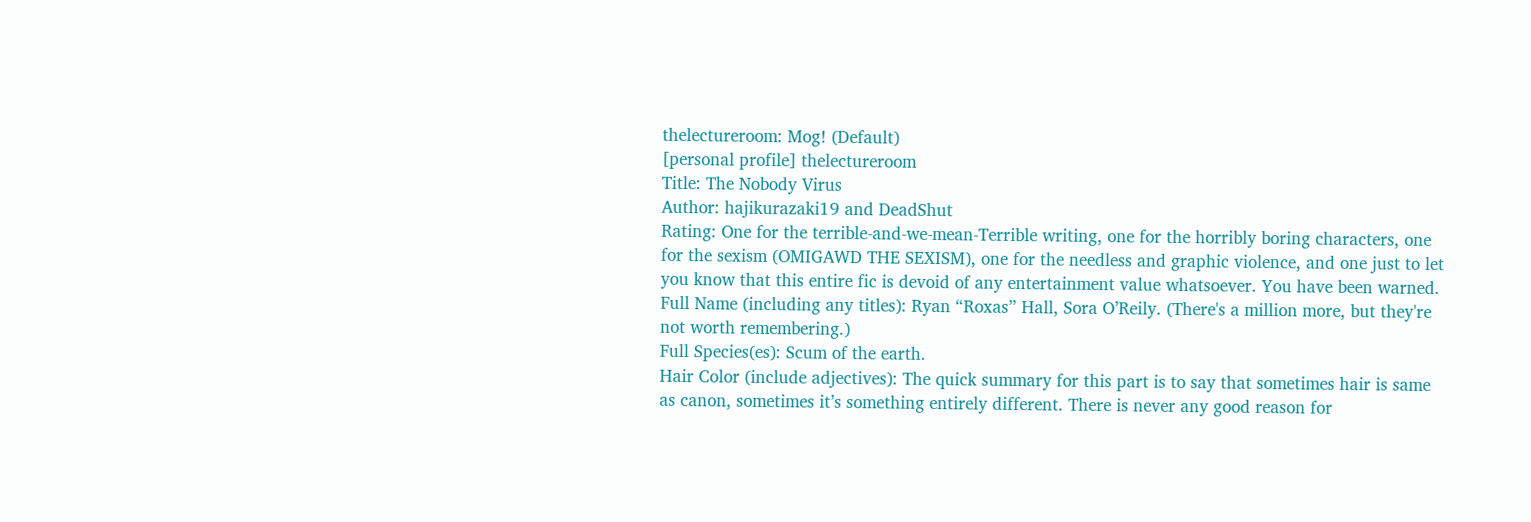thelectureroom: Mog! (Default)
[personal profile] thelectureroom
Title: The Nobody Virus
Author: hajikurazaki19 and DeadShut
Rating: One for the terrible-and-we-mean-Terrible writing, one for the horribly boring characters, one for the sexism (OMIGAWD THE SEXISM), one for the needless and graphic violence, and one just to let you know that this entire fic is devoid of any entertainment value whatsoever. You have been warned.
Full Name (including any titles): Ryan “Roxas” Hall, Sora O’Reily. (There's a million more, but they're not worth remembering.)
Full Species(es): Scum of the earth.
Hair Color (include adjectives): The quick summary for this part is to say that sometimes hair is same as canon, sometimes it’s something entirely different. There is never any good reason for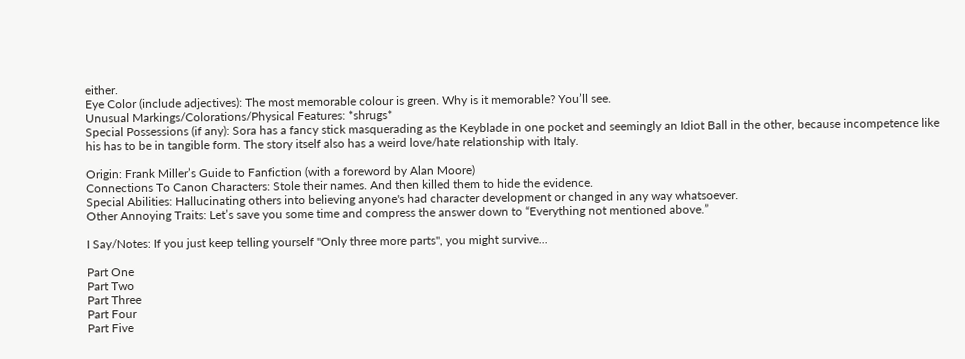either.
Eye Color (include adjectives): The most memorable colour is green. Why is it memorable? You’ll see.
Unusual Markings/Colorations/Physical Features: *shrugs*
Special Possessions (if any): Sora has a fancy stick masquerading as the Keyblade in one pocket and seemingly an Idiot Ball in the other, because incompetence like his has to be in tangible form. The story itself also has a weird love/hate relationship with Italy.

Origin: Frank Miller’s Guide to Fanfiction (with a foreword by Alan Moore)
Connections To Canon Characters: Stole their names. And then killed them to hide the evidence.
Special Abilities: Hallucinating others into believing anyone's had character development or changed in any way whatsoever.
Other Annoying Traits: Let’s save you some time and compress the answer down to “Everything not mentioned above.”

I Say/Notes: If you just keep telling yourself "Only three more parts", you might survive...

Part One
Part Two
Part Three
Part Four
Part Five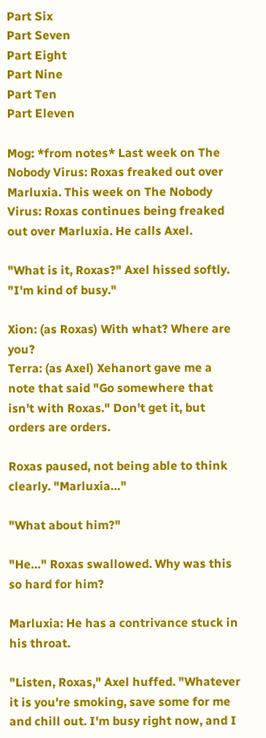Part Six
Part Seven
Part Eight
Part Nine
Part Ten
Part Eleven

Mog: *from notes* Last week on The Nobody Virus: Roxas freaked out over Marluxia. This week on The Nobody Virus: Roxas continues being freaked out over Marluxia. He calls Axel.

"What is it, Roxas?" Axel hissed softly. "I'm kind of busy."

Xion: (as Roxas) With what? Where are you?
Terra: (as Axel) Xehanort gave me a note that said "Go somewhere that isn't with Roxas." Don't get it, but orders are orders.

Roxas paused, not being able to think clearly. "Marluxia…"

"What about him?"

"He…" Roxas swallowed. Why was this so hard for him?

Marluxia: He has a contrivance stuck in his throat.

"Listen, Roxas," Axel huffed. "Whatever it is you're smoking, save some for me and chill out. I'm busy right now, and I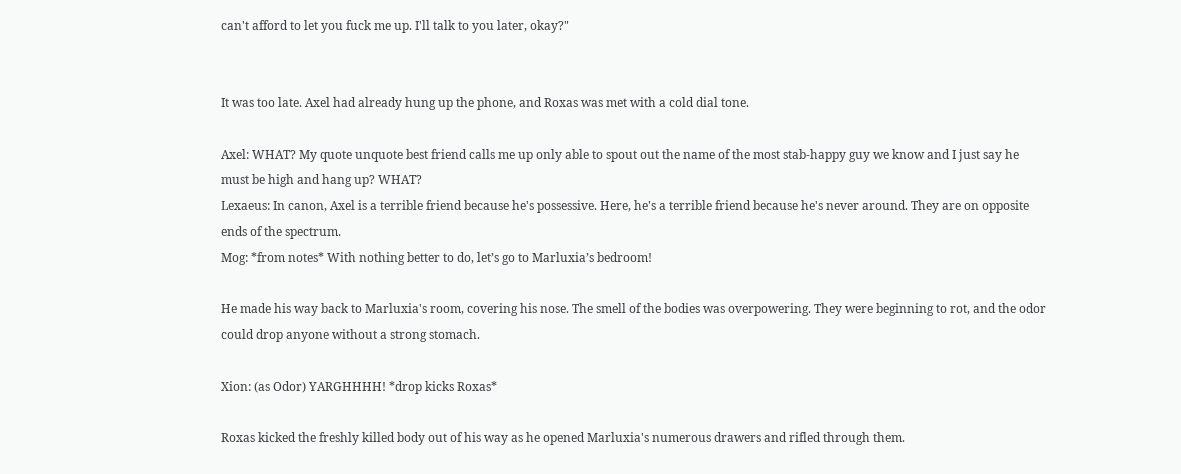can't afford to let you fuck me up. I'll talk to you later, okay?"


It was too late. Axel had already hung up the phone, and Roxas was met with a cold dial tone.

Axel: WHAT? My quote unquote best friend calls me up only able to spout out the name of the most stab-happy guy we know and I just say he must be high and hang up? WHAT?
Lexaeus: In canon, Axel is a terrible friend because he's possessive. Here, he's a terrible friend because he's never around. They are on opposite ends of the spectrum.
Mog: *from notes* With nothing better to do, let’s go to Marluxia’s bedroom!

He made his way back to Marluxia's room, covering his nose. The smell of the bodies was overpowering. They were beginning to rot, and the odor could drop anyone without a strong stomach.

Xion: (as Odor) YARGHHHH! *drop kicks Roxas*

Roxas kicked the freshly killed body out of his way as he opened Marluxia's numerous drawers and rifled through them.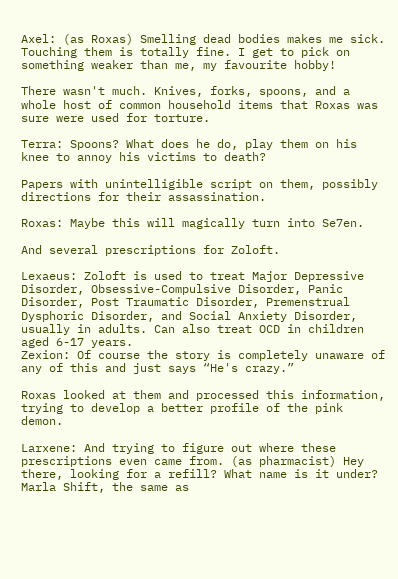Axel: (as Roxas) Smelling dead bodies makes me sick. Touching them is totally fine. I get to pick on something weaker than me, my favourite hobby!

There wasn't much. Knives, forks, spoons, and a whole host of common household items that Roxas was sure were used for torture.

Terra: Spoons? What does he do, play them on his knee to annoy his victims to death?

Papers with unintelligible script on them, possibly directions for their assassination.

Roxas: Maybe this will magically turn into Se7en.

And several prescriptions for Zoloft.

Lexaeus: Zoloft is used to treat Major Depressive Disorder, Obsessive-Compulsive Disorder, Panic Disorder, Post Traumatic Disorder, Premenstrual Dysphoric Disorder, and Social Anxiety Disorder, usually in adults. Can also treat OCD in children aged 6-17 years.
Zexion: Of course the story is completely unaware of any of this and just says “He's crazy.”

Roxas looked at them and processed this information, trying to develop a better profile of the pink demon.

Larxene: And trying to figure out where these prescriptions even came from. (as pharmacist) Hey there, looking for a refill? What name is it under? Marla Shift, the same as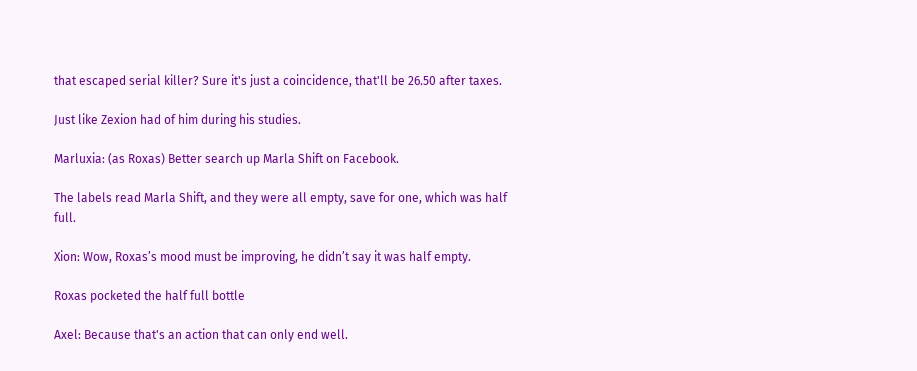that escaped serial killer? Sure it's just a coincidence, that'll be 26.50 after taxes.

Just like Zexion had of him during his studies.

Marluxia: (as Roxas) Better search up Marla Shift on Facebook.

The labels read Marla Shift, and they were all empty, save for one, which was half full.

Xion: Wow, Roxas’s mood must be improving, he didn’t say it was half empty.

Roxas pocketed the half full bottle

Axel: Because that's an action that can only end well.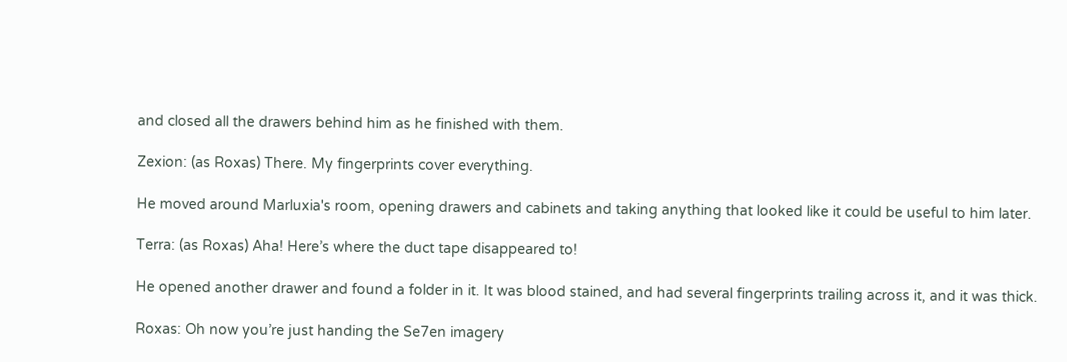and closed all the drawers behind him as he finished with them.

Zexion: (as Roxas) There. My fingerprints cover everything.

He moved around Marluxia's room, opening drawers and cabinets and taking anything that looked like it could be useful to him later.

Terra: (as Roxas) Aha! Here’s where the duct tape disappeared to!

He opened another drawer and found a folder in it. It was blood stained, and had several fingerprints trailing across it, and it was thick.

Roxas: Oh now you’re just handing the Se7en imagery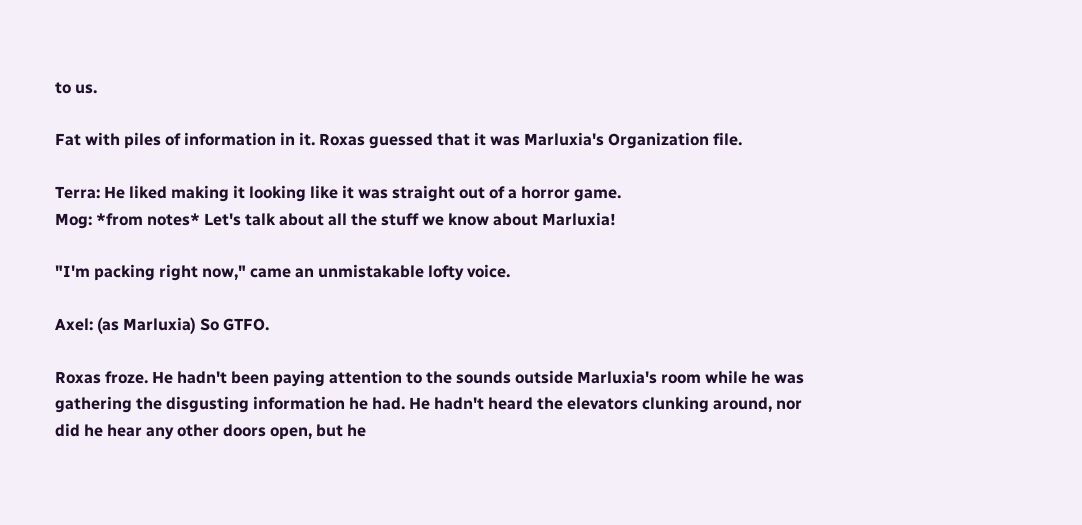to us.

Fat with piles of information in it. Roxas guessed that it was Marluxia's Organization file.

Terra: He liked making it looking like it was straight out of a horror game.
Mog: *from notes* Let's talk about all the stuff we know about Marluxia!

"I'm packing right now," came an unmistakable lofty voice.

Axel: (as Marluxia) So GTFO.

Roxas froze. He hadn't been paying attention to the sounds outside Marluxia's room while he was gathering the disgusting information he had. He hadn't heard the elevators clunking around, nor did he hear any other doors open, but he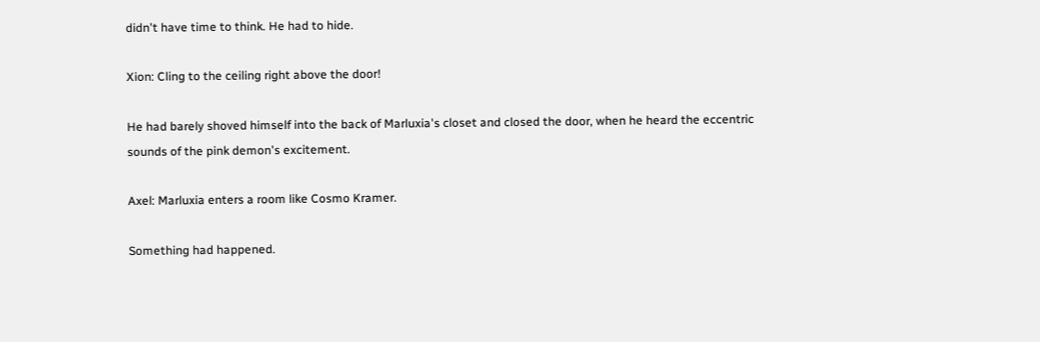didn't have time to think. He had to hide.

Xion: Cling to the ceiling right above the door!

He had barely shoved himself into the back of Marluxia's closet and closed the door, when he heard the eccentric sounds of the pink demon's excitement.

Axel: Marluxia enters a room like Cosmo Kramer.

Something had happened.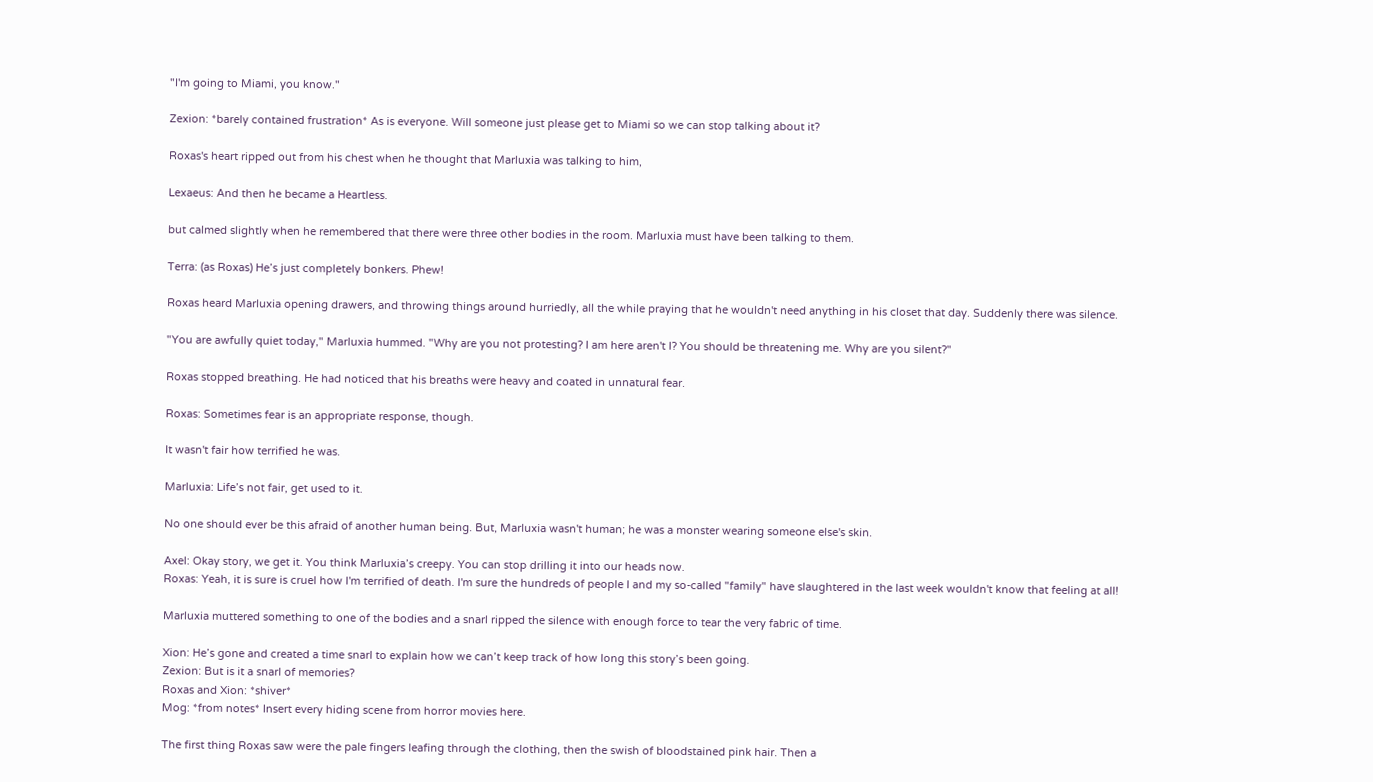"I'm going to Miami, you know."

Zexion: *barely contained frustration* As is everyone. Will someone just please get to Miami so we can stop talking about it?

Roxas's heart ripped out from his chest when he thought that Marluxia was talking to him,

Lexaeus: And then he became a Heartless.

but calmed slightly when he remembered that there were three other bodies in the room. Marluxia must have been talking to them.

Terra: (as Roxas) He’s just completely bonkers. Phew!

Roxas heard Marluxia opening drawers, and throwing things around hurriedly, all the while praying that he wouldn't need anything in his closet that day. Suddenly there was silence.

"You are awfully quiet today," Marluxia hummed. "Why are you not protesting? I am here aren't I? You should be threatening me. Why are you silent?"

Roxas stopped breathing. He had noticed that his breaths were heavy and coated in unnatural fear.

Roxas: Sometimes fear is an appropriate response, though.

It wasn't fair how terrified he was.

Marluxia: Life’s not fair, get used to it.

No one should ever be this afraid of another human being. But, Marluxia wasn't human; he was a monster wearing someone else's skin.

Axel: Okay story, we get it. You think Marluxia’s creepy. You can stop drilling it into our heads now.
Roxas: Yeah, it is sure is cruel how I'm terrified of death. I'm sure the hundreds of people I and my so-called "family" have slaughtered in the last week wouldn't know that feeling at all!

Marluxia muttered something to one of the bodies and a snarl ripped the silence with enough force to tear the very fabric of time.

Xion: He’s gone and created a time snarl to explain how we can’t keep track of how long this story’s been going.
Zexion: But is it a snarl of memories?
Roxas and Xion: *shiver*
Mog: *from notes* Insert every hiding scene from horror movies here.

The first thing Roxas saw were the pale fingers leafing through the clothing, then the swish of bloodstained pink hair. Then a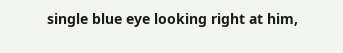single blue eye looking right at him,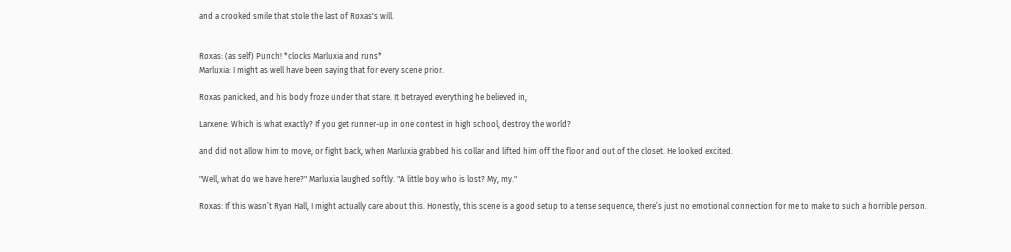and a crooked smile that stole the last of Roxas's will.


Roxas: (as self) Punch! *clocks Marluxia and runs*
Marluxia: I might as well have been saying that for every scene prior.

Roxas panicked, and his body froze under that stare. It betrayed everything he believed in,

Larxene: Which is what exactly? If you get runner-up in one contest in high school, destroy the world?

and did not allow him to move, or fight back, when Marluxia grabbed his collar and lifted him off the floor and out of the closet. He looked excited.

"Well, what do we have here?" Marluxia laughed softly. "A little boy who is lost? My, my."

Roxas: If this wasn’t Ryan Hall, I might actually care about this. Honestly, this scene is a good setup to a tense sequence, there’s just no emotional connection for me to make to such a horrible person.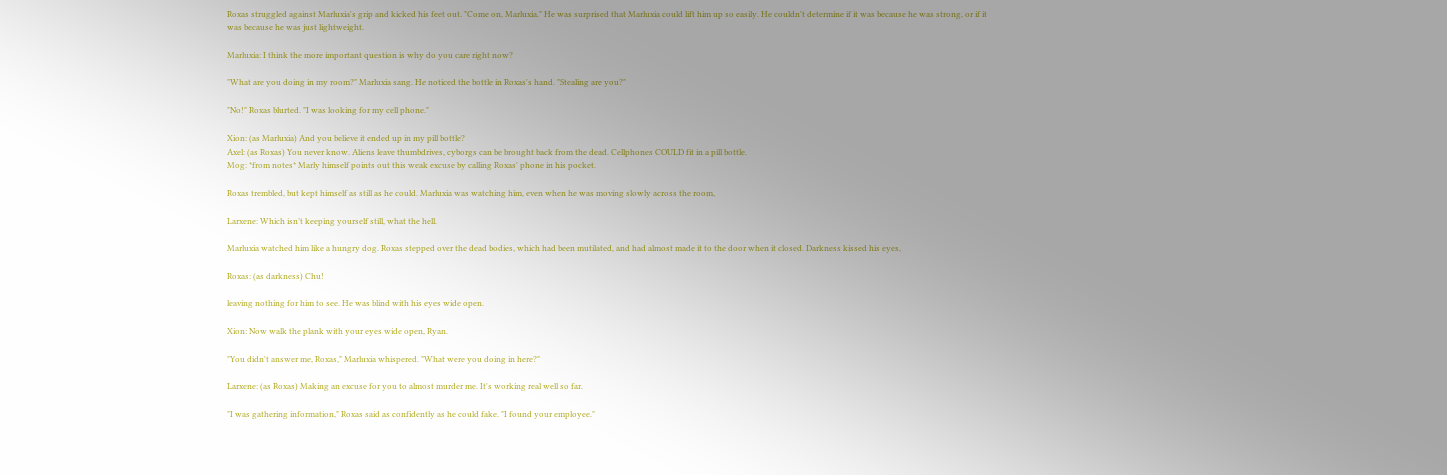Roxas struggled against Marluxia's grip and kicked his feet out. "Come on, Marluxia." He was surprised that Marluxia could lift him up so easily. He couldn't determine if it was because he was strong, or if it was because he was just lightweight.

Marluxia: I think the more important question is why do you care right now?

"What are you doing in my room?" Marluxia sang. He noticed the bottle in Roxas's hand. "Stealing are you?"

"No!" Roxas blurted. "I was looking for my cell phone."

Xion: (as Marluxia) And you believe it ended up in my pill bottle?
Axel: (as Roxas) You never know. Aliens leave thumbdrives, cyborgs can be brought back from the dead. Cellphones COULD fit in a pill bottle.
Mog: *from notes* Marly himself points out this weak excuse by calling Roxas' phone in his pocket.

Roxas trembled, but kept himself as still as he could. Marluxia was watching him, even when he was moving slowly across the room,

Larxene: Which isn’t keeping yourself still, what the hell.

Marluxia watched him like a hungry dog. Roxas stepped over the dead bodies, which had been mutilated, and had almost made it to the door when it closed. Darkness kissed his eyes,

Roxas: (as darkness) Chu!

leaving nothing for him to see. He was blind with his eyes wide open.

Xion: Now walk the plank with your eyes wide open, Ryan.

"You didn't answer me, Roxas," Marluxia whispered. "What were you doing in here?"

Larxene: (as Roxas) Making an excuse for you to almost murder me. It's working real well so far.

"I was gathering information," Roxas said as confidently as he could fake. "I found your employee."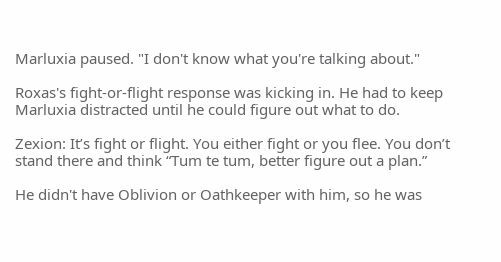Marluxia paused. "I don't know what you're talking about."

Roxas's fight-or-flight response was kicking in. He had to keep Marluxia distracted until he could figure out what to do.

Zexion: It’s fight or flight. You either fight or you flee. You don’t stand there and think “Tum te tum, better figure out a plan.”

He didn't have Oblivion or Oathkeeper with him, so he was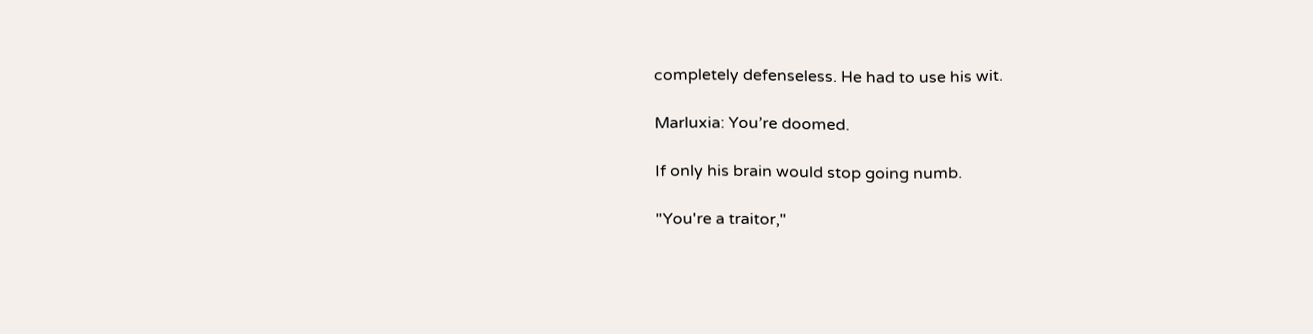completely defenseless. He had to use his wit.

Marluxia: You’re doomed.

If only his brain would stop going numb.

"You're a traitor,"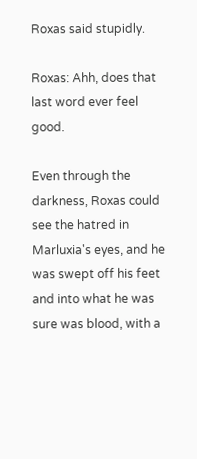Roxas said stupidly.

Roxas: Ahh, does that last word ever feel good.

Even through the darkness, Roxas could see the hatred in Marluxia's eyes, and he was swept off his feet and into what he was sure was blood, with a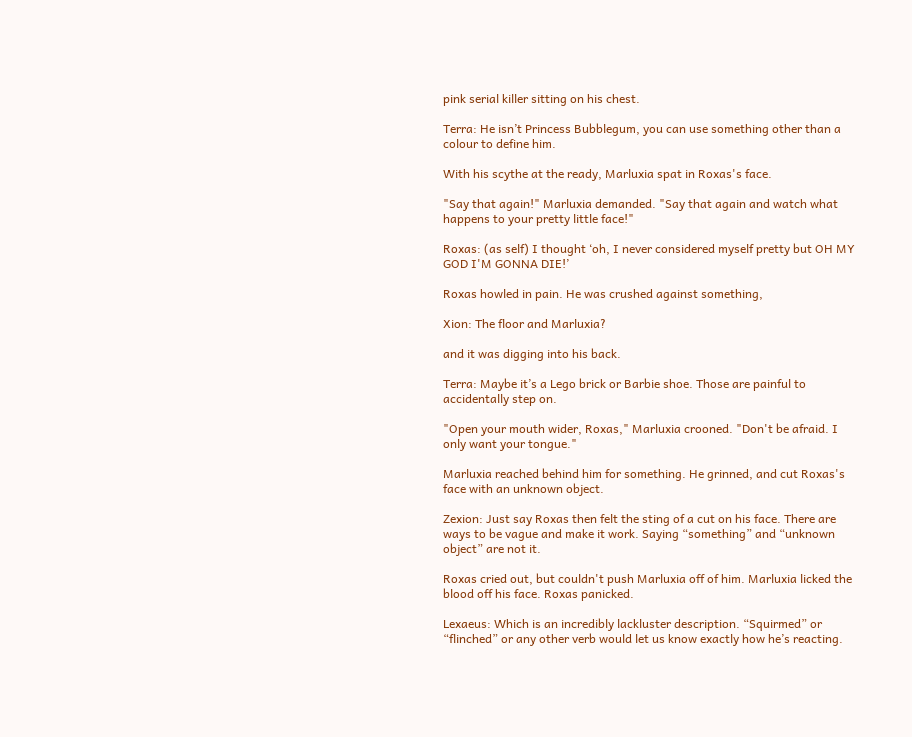pink serial killer sitting on his chest.

Terra: He isn’t Princess Bubblegum, you can use something other than a colour to define him.

With his scythe at the ready, Marluxia spat in Roxas's face.

"Say that again!" Marluxia demanded. "Say that again and watch what happens to your pretty little face!"

Roxas: (as self) I thought ‘oh, I never considered myself pretty but OH MY GOD I'M GONNA DIE!’

Roxas howled in pain. He was crushed against something,

Xion: The floor and Marluxia?

and it was digging into his back.

Terra: Maybe it’s a Lego brick or Barbie shoe. Those are painful to accidentally step on.

"Open your mouth wider, Roxas," Marluxia crooned. "Don't be afraid. I only want your tongue."

Marluxia reached behind him for something. He grinned, and cut Roxas's face with an unknown object.

Zexion: Just say Roxas then felt the sting of a cut on his face. There are ways to be vague and make it work. Saying “something” and “unknown object” are not it.

Roxas cried out, but couldn't push Marluxia off of him. Marluxia licked the blood off his face. Roxas panicked.

Lexaeus: Which is an incredibly lackluster description. “Squirmed” or “flinched” or any other verb would let us know exactly how he’s reacting.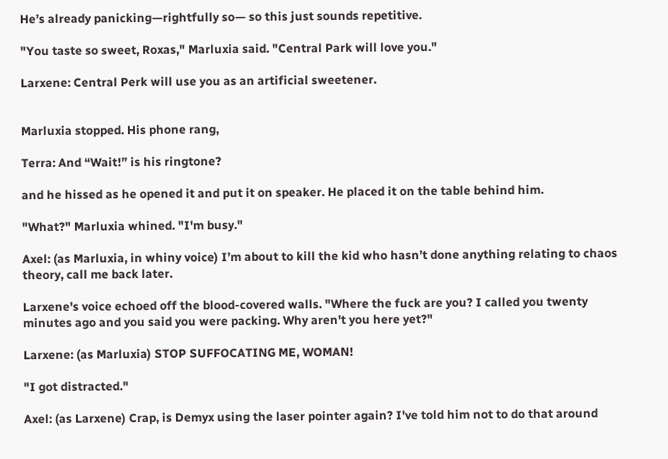He’s already panicking—rightfully so— so this just sounds repetitive.

"You taste so sweet, Roxas," Marluxia said. "Central Park will love you."

Larxene: Central Perk will use you as an artificial sweetener.


Marluxia stopped. His phone rang,

Terra: And “Wait!” is his ringtone?

and he hissed as he opened it and put it on speaker. He placed it on the table behind him.

"What?" Marluxia whined. "I'm busy."

Axel: (as Marluxia, in whiny voice) I’m about to kill the kid who hasn’t done anything relating to chaos theory, call me back later.

Larxene's voice echoed off the blood-covered walls. "Where the fuck are you? I called you twenty minutes ago and you said you were packing. Why aren't you here yet?"

Larxene: (as Marluxia) STOP SUFFOCATING ME, WOMAN!

"I got distracted."

Axel: (as Larxene) Crap, is Demyx using the laser pointer again? I've told him not to do that around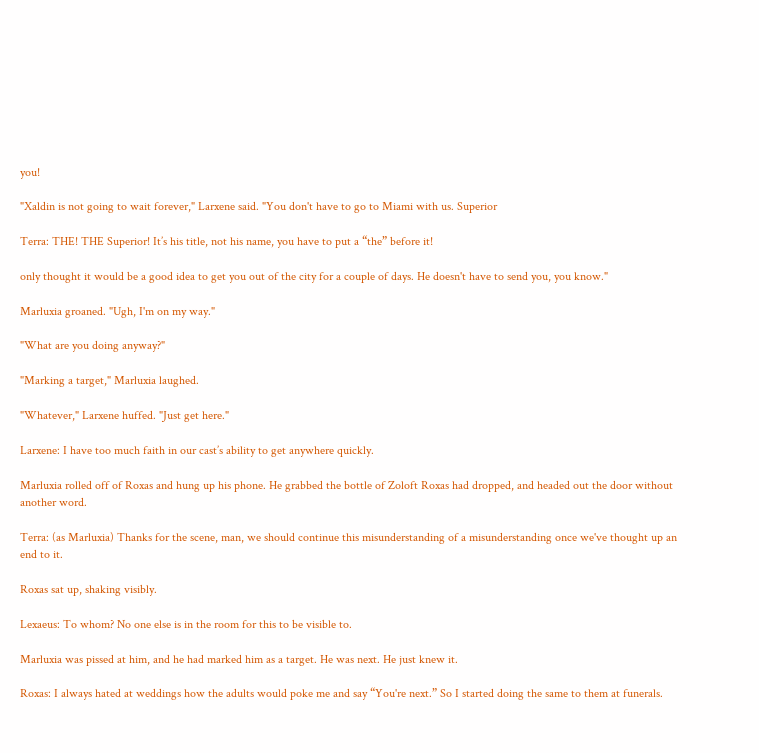you!

"Xaldin is not going to wait forever," Larxene said. "You don't have to go to Miami with us. Superior

Terra: THE! THE Superior! It’s his title, not his name, you have to put a “the” before it!

only thought it would be a good idea to get you out of the city for a couple of days. He doesn't have to send you, you know."

Marluxia groaned. "Ugh, I'm on my way."

"What are you doing anyway?"

"Marking a target," Marluxia laughed.

"Whatever," Larxene huffed. "Just get here."

Larxene: I have too much faith in our cast’s ability to get anywhere quickly.

Marluxia rolled off of Roxas and hung up his phone. He grabbed the bottle of Zoloft Roxas had dropped, and headed out the door without another word.

Terra: (as Marluxia) Thanks for the scene, man, we should continue this misunderstanding of a misunderstanding once we've thought up an end to it.

Roxas sat up, shaking visibly.

Lexaeus: To whom? No one else is in the room for this to be visible to.

Marluxia was pissed at him, and he had marked him as a target. He was next. He just knew it.

Roxas: I always hated at weddings how the adults would poke me and say “You're next.” So I started doing the same to them at funerals.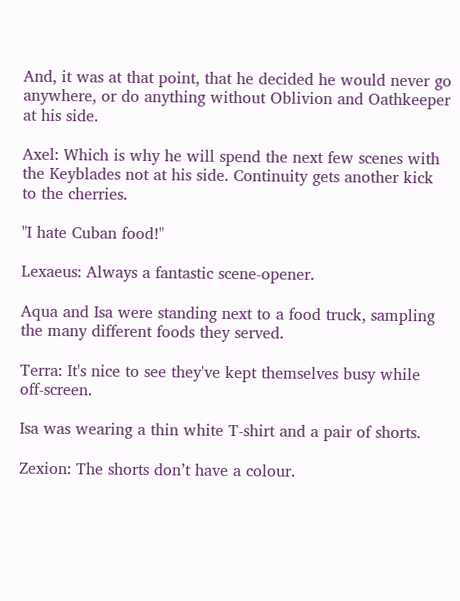And, it was at that point, that he decided he would never go anywhere, or do anything without Oblivion and Oathkeeper at his side.

Axel: Which is why he will spend the next few scenes with the Keyblades not at his side. Continuity gets another kick to the cherries.

"I hate Cuban food!"

Lexaeus: Always a fantastic scene-opener.

Aqua and Isa were standing next to a food truck, sampling the many different foods they served.

Terra: It's nice to see they've kept themselves busy while off-screen.

Isa was wearing a thin white T-shirt and a pair of shorts.

Zexion: The shorts don’t have a colour.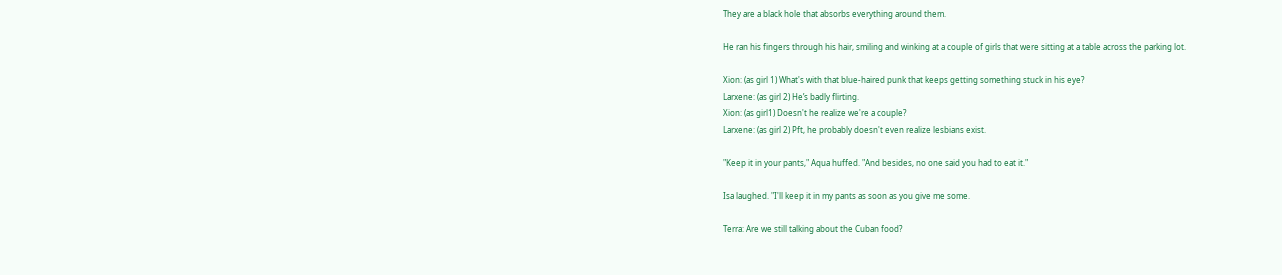They are a black hole that absorbs everything around them.

He ran his fingers through his hair, smiling and winking at a couple of girls that were sitting at a table across the parking lot.

Xion: (as girl 1) What's with that blue-haired punk that keeps getting something stuck in his eye?
Larxene: (as girl 2) He’s badly flirting.
Xion: (as girl1) Doesn't he realize we're a couple?
Larxene: (as girl 2) Pft, he probably doesn't even realize lesbians exist.

"Keep it in your pants," Aqua huffed. "And besides, no one said you had to eat it."

Isa laughed. "I'll keep it in my pants as soon as you give me some.

Terra: Are we still talking about the Cuban food?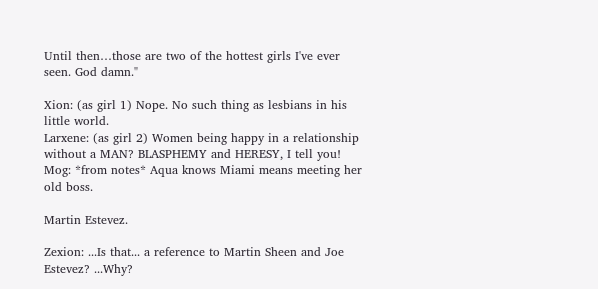Until then…those are two of the hottest girls I've ever seen. God damn."

Xion: (as girl 1) Nope. No such thing as lesbians in his little world.
Larxene: (as girl 2) Women being happy in a relationship without a MAN? BLASPHEMY and HERESY, I tell you!
Mog: *from notes* Aqua knows Miami means meeting her old boss.

Martin Estevez.

Zexion: ...Is that... a reference to Martin Sheen and Joe Estevez? ...Why?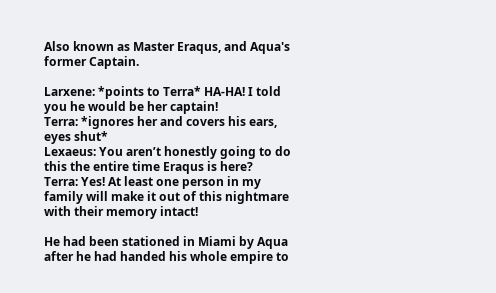Also known as Master Eraqus, and Aqua's former Captain.

Larxene: *points to Terra* HA-HA! I told you he would be her captain!
Terra: *ignores her and covers his ears, eyes shut*
Lexaeus: You aren’t honestly going to do this the entire time Eraqus is here?
Terra: Yes! At least one person in my family will make it out of this nightmare with their memory intact!

He had been stationed in Miami by Aqua after he had handed his whole empire to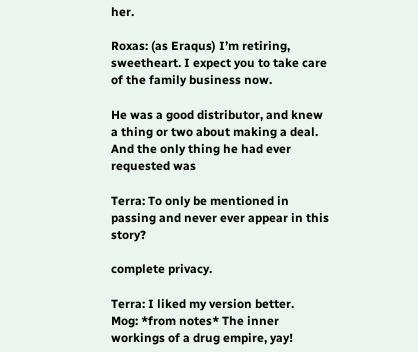her.

Roxas: (as Eraqus) I’m retiring, sweetheart. I expect you to take care of the family business now.

He was a good distributor, and knew a thing or two about making a deal. And the only thing he had ever requested was

Terra: To only be mentioned in passing and never ever appear in this story?

complete privacy.

Terra: I liked my version better.
Mog: *from notes* The inner workings of a drug empire, yay!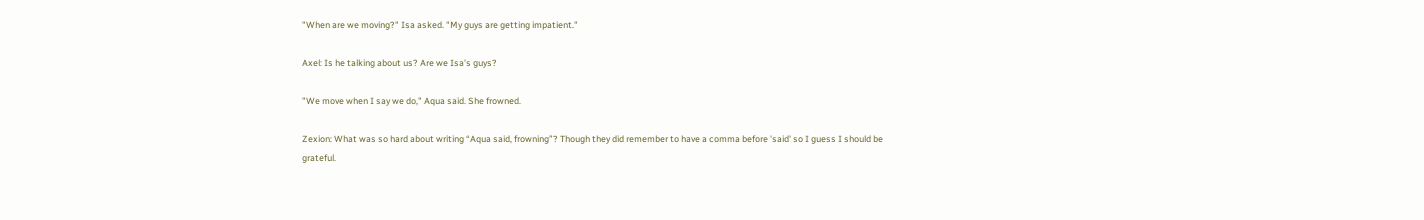"When are we moving?" Isa asked. "My guys are getting impatient."

Axel: Is he talking about us? Are we Isa's guys?

"We move when I say we do," Aqua said. She frowned.

Zexion: What was so hard about writing “Aqua said, frowning”? Though they did remember to have a comma before 'said' so I guess I should be grateful.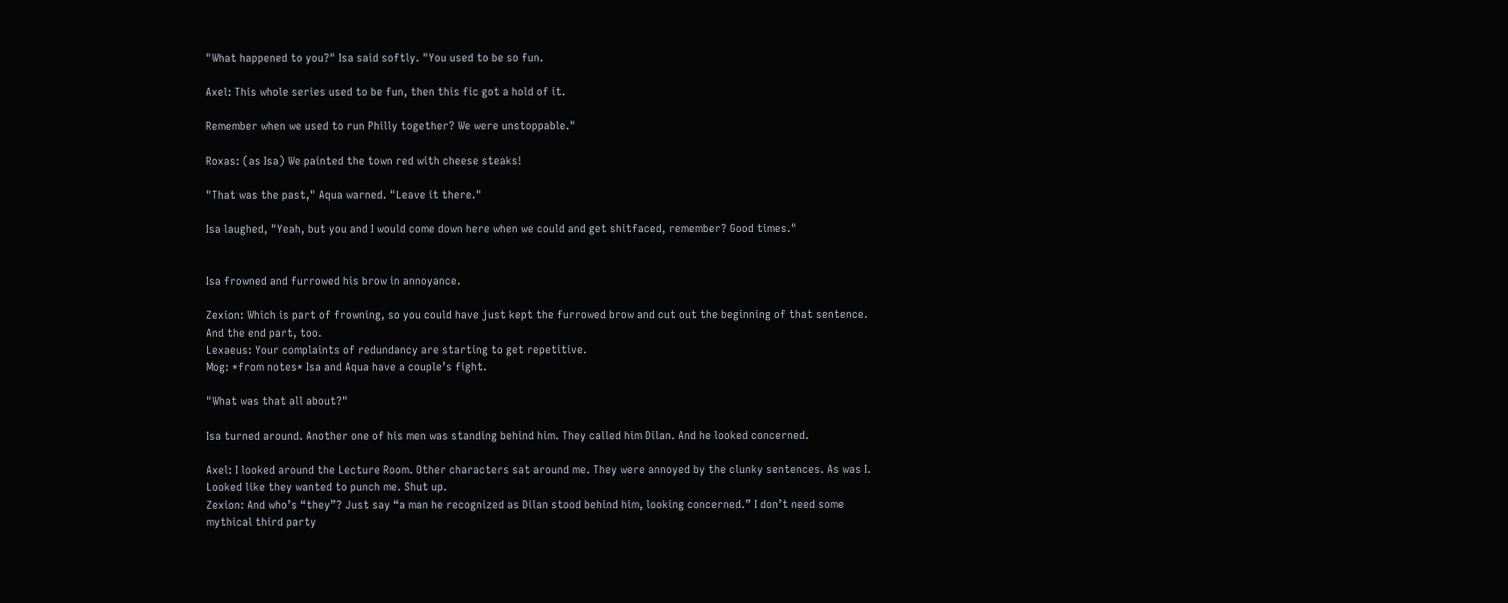"What happened to you?" Isa said softly. "You used to be so fun.

Axel: This whole series used to be fun, then this fic got a hold of it.

Remember when we used to run Philly together? We were unstoppable."

Roxas: (as Isa) We painted the town red with cheese steaks!

"That was the past," Aqua warned. "Leave it there."

Isa laughed, "Yeah, but you and I would come down here when we could and get shitfaced, remember? Good times."


Isa frowned and furrowed his brow in annoyance.

Zexion: Which is part of frowning, so you could have just kept the furrowed brow and cut out the beginning of that sentence. And the end part, too.
Lexaeus: Your complaints of redundancy are starting to get repetitive.
Mog: *from notes* Isa and Aqua have a couple’s fight.

"What was that all about?"

Isa turned around. Another one of his men was standing behind him. They called him Dilan. And he looked concerned.

Axel: I looked around the Lecture Room. Other characters sat around me. They were annoyed by the clunky sentences. As was I. Looked like they wanted to punch me. Shut up.
Zexion: And who’s “they”? Just say “a man he recognized as Dilan stood behind him, looking concerned.” I don’t need some mythical third party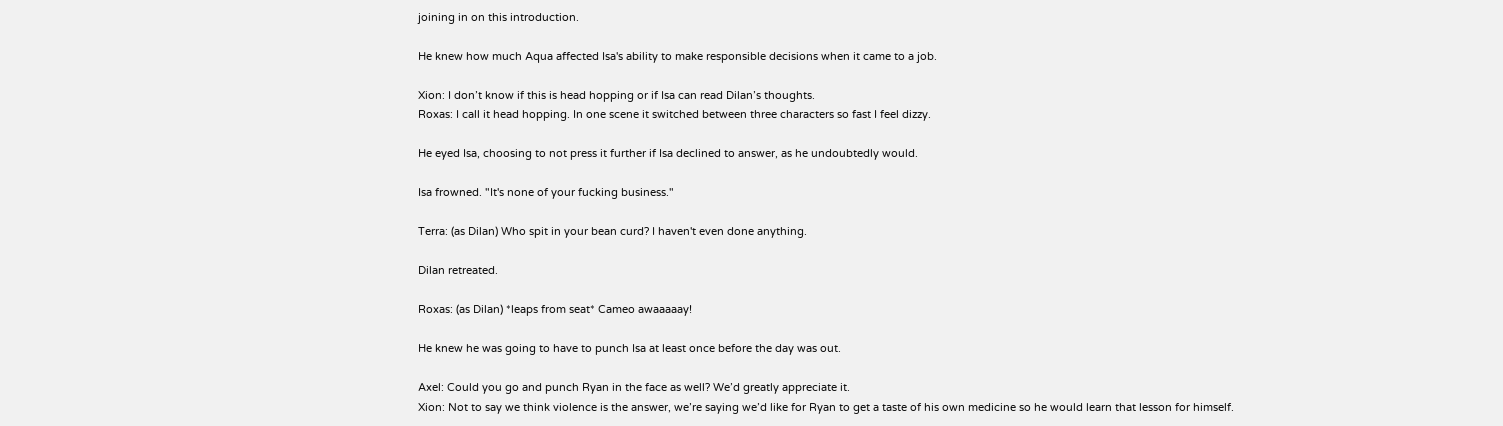joining in on this introduction.

He knew how much Aqua affected Isa's ability to make responsible decisions when it came to a job.

Xion: I don’t know if this is head hopping or if Isa can read Dilan’s thoughts.
Roxas: I call it head hopping. In one scene it switched between three characters so fast I feel dizzy.

He eyed Isa, choosing to not press it further if Isa declined to answer, as he undoubtedly would.

Isa frowned. "It's none of your fucking business."

Terra: (as Dilan) Who spit in your bean curd? I haven't even done anything.

Dilan retreated.

Roxas: (as Dilan) *leaps from seat* Cameo awaaaaay!

He knew he was going to have to punch Isa at least once before the day was out.

Axel: Could you go and punch Ryan in the face as well? We’d greatly appreciate it.
Xion: Not to say we think violence is the answer, we’re saying we’d like for Ryan to get a taste of his own medicine so he would learn that lesson for himself.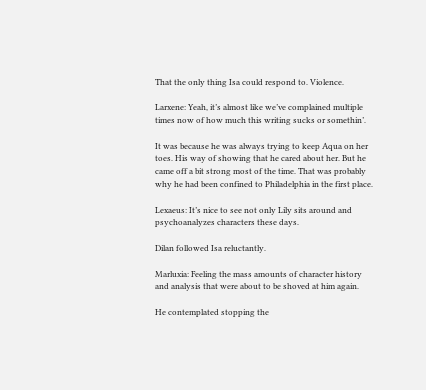That the only thing Isa could respond to. Violence.

Larxene: Yeah, it’s almost like we’ve complained multiple times now of how much this writing sucks or somethin’.

It was because he was always trying to keep Aqua on her toes. His way of showing that he cared about her. But he came off a bit strong most of the time. That was probably why he had been confined to Philadelphia in the first place.

Lexaeus: It’s nice to see not only Lily sits around and psychoanalyzes characters these days.

Dilan followed Isa reluctantly.

Marluxia: Feeling the mass amounts of character history and analysis that were about to be shoved at him again.

He contemplated stopping the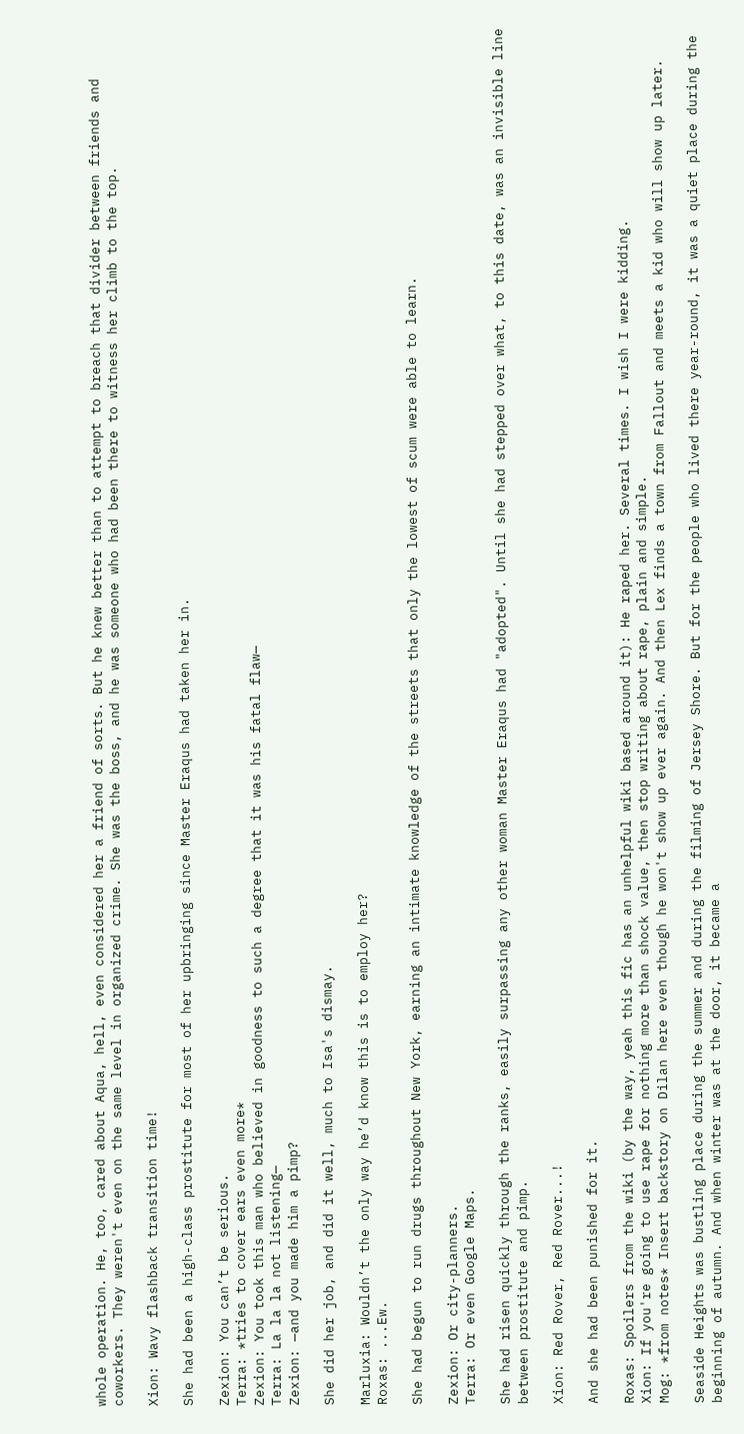whole operation. He, too, cared about Aqua, hell, even considered her a friend of sorts. But he knew better than to attempt to breach that divider between friends and coworkers. They weren't even on the same level in organized crime. She was the boss, and he was someone who had been there to witness her climb to the top.

Xion: Wavy flashback transition time!

She had been a high-class prostitute for most of her upbringing since Master Eraqus had taken her in.

Zexion: You can’t be serious.
Terra: *tries to cover ears even more*
Zexion: You took this man who believed in goodness to such a degree that it was his fatal flaw—
Terra: La la la not listening—
Zexion: —and you made him a pimp?

She did her job, and did it well, much to Isa's dismay.

Marluxia: Wouldn’t the only way he’d know this is to employ her?
Roxas: ...Ew.

She had begun to run drugs throughout New York, earning an intimate knowledge of the streets that only the lowest of scum were able to learn.

Zexion: Or city-planners.
Terra: Or even Google Maps.

She had risen quickly through the ranks, easily surpassing any other woman Master Eraqus had "adopted". Until she had stepped over what, to this date, was an invisible line between prostitute and pimp.

Xion: Red Rover, Red Rover...!

And she had been punished for it.

Roxas: Spoilers from the wiki (by the way, yeah this fic has an unhelpful wiki based around it): He raped her. Several times. I wish I were kidding.
Xion: If you're going to use rape for nothing more than shock value, then stop writing about rape, plain and simple.
Mog: *from notes* Insert backstory on Dilan here even though he won't show up ever again. And then Lex finds a town from Fallout and meets a kid who will show up later.

Seaside Heights was bustling place during the summer and during the filming of Jersey Shore. But for the people who lived there year-round, it was a quiet place during the beginning of autumn. And when winter was at the door, it became a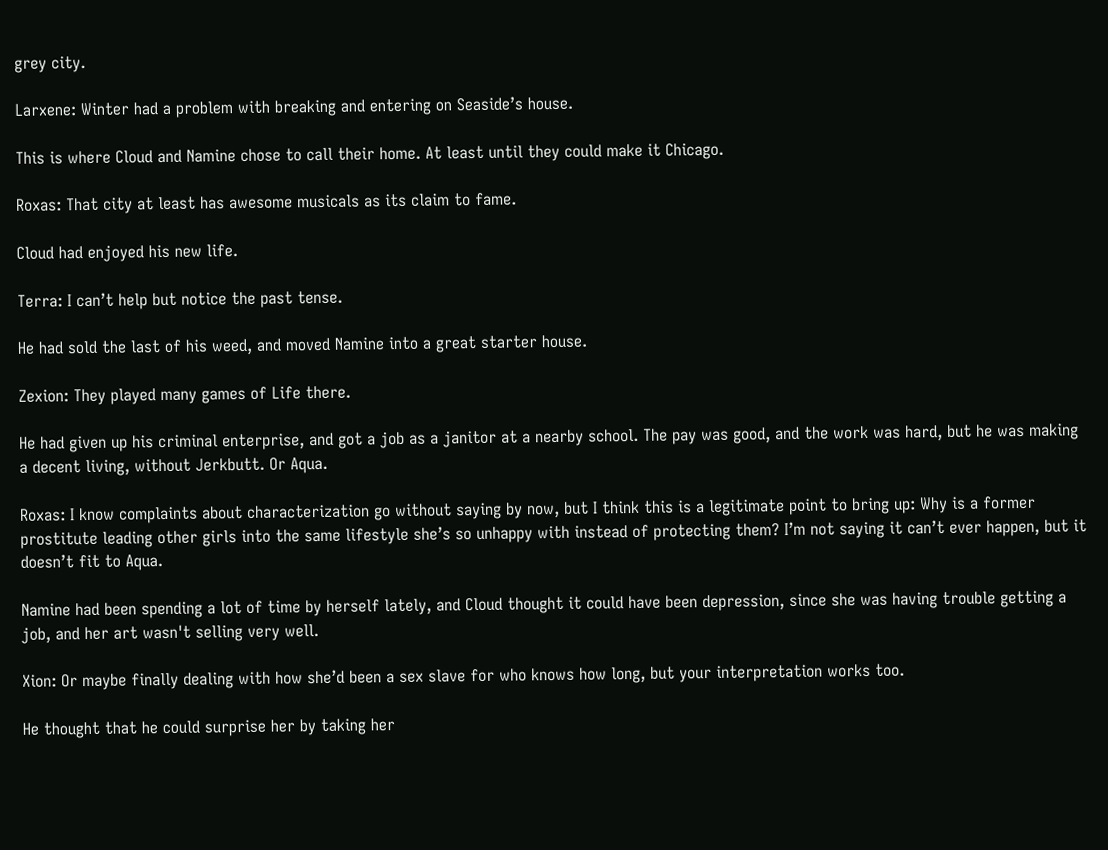grey city.

Larxene: Winter had a problem with breaking and entering on Seaside’s house.

This is where Cloud and Namine chose to call their home. At least until they could make it Chicago.

Roxas: That city at least has awesome musicals as its claim to fame.

Cloud had enjoyed his new life.

Terra: I can’t help but notice the past tense.

He had sold the last of his weed, and moved Namine into a great starter house.

Zexion: They played many games of Life there.

He had given up his criminal enterprise, and got a job as a janitor at a nearby school. The pay was good, and the work was hard, but he was making a decent living, without Jerkbutt. Or Aqua.

Roxas: I know complaints about characterization go without saying by now, but I think this is a legitimate point to bring up: Why is a former prostitute leading other girls into the same lifestyle she’s so unhappy with instead of protecting them? I’m not saying it can’t ever happen, but it doesn’t fit to Aqua.

Namine had been spending a lot of time by herself lately, and Cloud thought it could have been depression, since she was having trouble getting a job, and her art wasn't selling very well.

Xion: Or maybe finally dealing with how she’d been a sex slave for who knows how long, but your interpretation works too.

He thought that he could surprise her by taking her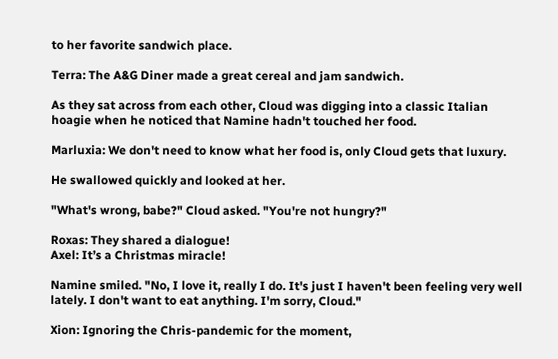to her favorite sandwich place.

Terra: The A&G Diner made a great cereal and jam sandwich.

As they sat across from each other, Cloud was digging into a classic Italian hoagie when he noticed that Namine hadn't touched her food.

Marluxia: We don't need to know what her food is, only Cloud gets that luxury.

He swallowed quickly and looked at her.

"What's wrong, babe?" Cloud asked. "You're not hungry?"

Roxas: They shared a dialogue!
Axel: It’s a Christmas miracle!

Namine smiled. "No, I love it, really I do. It's just I haven't been feeling very well lately. I don't want to eat anything. I'm sorry, Cloud."

Xion: Ignoring the Chris-pandemic for the moment,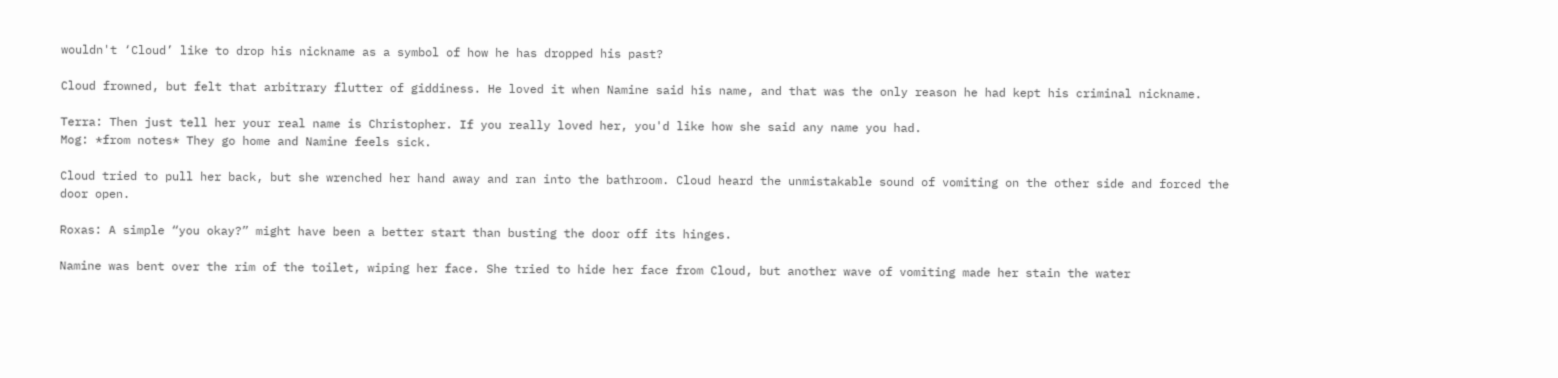wouldn't ‘Cloud’ like to drop his nickname as a symbol of how he has dropped his past?

Cloud frowned, but felt that arbitrary flutter of giddiness. He loved it when Namine said his name, and that was the only reason he had kept his criminal nickname.

Terra: Then just tell her your real name is Christopher. If you really loved her, you'd like how she said any name you had.
Mog: *from notes* They go home and Namine feels sick.

Cloud tried to pull her back, but she wrenched her hand away and ran into the bathroom. Cloud heard the unmistakable sound of vomiting on the other side and forced the door open.

Roxas: A simple “you okay?” might have been a better start than busting the door off its hinges.

Namine was bent over the rim of the toilet, wiping her face. She tried to hide her face from Cloud, but another wave of vomiting made her stain the water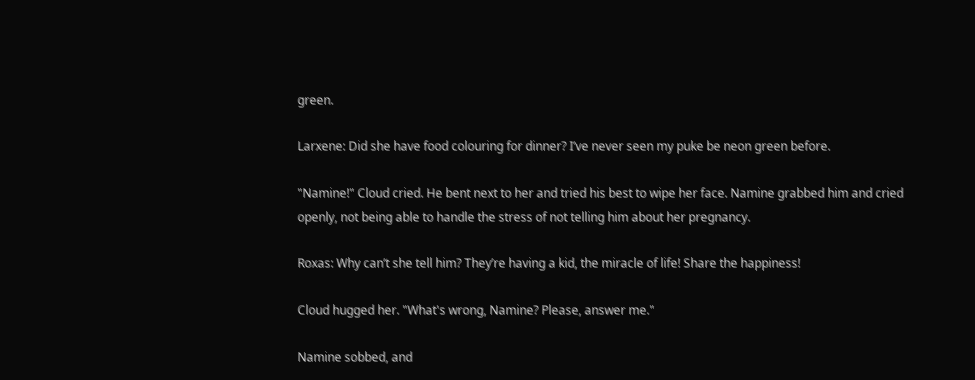green.

Larxene: Did she have food colouring for dinner? I’ve never seen my puke be neon green before.

"Namine!" Cloud cried. He bent next to her and tried his best to wipe her face. Namine grabbed him and cried openly, not being able to handle the stress of not telling him about her pregnancy.

Roxas: Why can’t she tell him? They’re having a kid, the miracle of life! Share the happiness!

Cloud hugged her. "What's wrong, Namine? Please, answer me."

Namine sobbed, and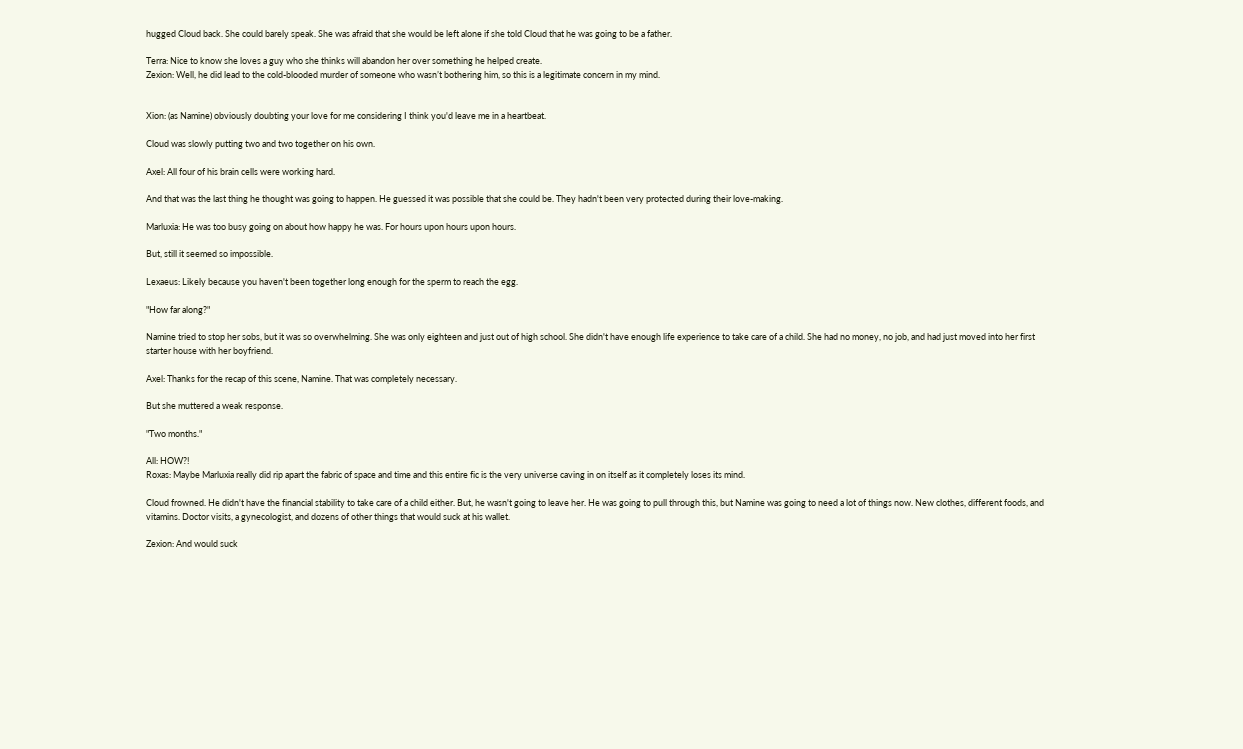hugged Cloud back. She could barely speak. She was afraid that she would be left alone if she told Cloud that he was going to be a father.

Terra: Nice to know she loves a guy who she thinks will abandon her over something he helped create.
Zexion: Well, he did lead to the cold-blooded murder of someone who wasn’t bothering him, so this is a legitimate concern in my mind.


Xion: (as Namine) obviously doubting your love for me considering I think you'd leave me in a heartbeat.

Cloud was slowly putting two and two together on his own.

Axel: All four of his brain cells were working hard.

And that was the last thing he thought was going to happen. He guessed it was possible that she could be. They hadn't been very protected during their love-making.

Marluxia: He was too busy going on about how happy he was. For hours upon hours upon hours.

But, still it seemed so impossible.

Lexaeus: Likely because you haven't been together long enough for the sperm to reach the egg.

"How far along?"

Namine tried to stop her sobs, but it was so overwhelming. She was only eighteen and just out of high school. She didn't have enough life experience to take care of a child. She had no money, no job, and had just moved into her first starter house with her boyfriend.

Axel: Thanks for the recap of this scene, Namine. That was completely necessary.

But she muttered a weak response.

"Two months."

All: HOW?!
Roxas: Maybe Marluxia really did rip apart the fabric of space and time and this entire fic is the very universe caving in on itself as it completely loses its mind.

Cloud frowned. He didn't have the financial stability to take care of a child either. But, he wasn't going to leave her. He was going to pull through this, but Namine was going to need a lot of things now. New clothes, different foods, and vitamins. Doctor visits, a gynecologist, and dozens of other things that would suck at his wallet.

Zexion: And would suck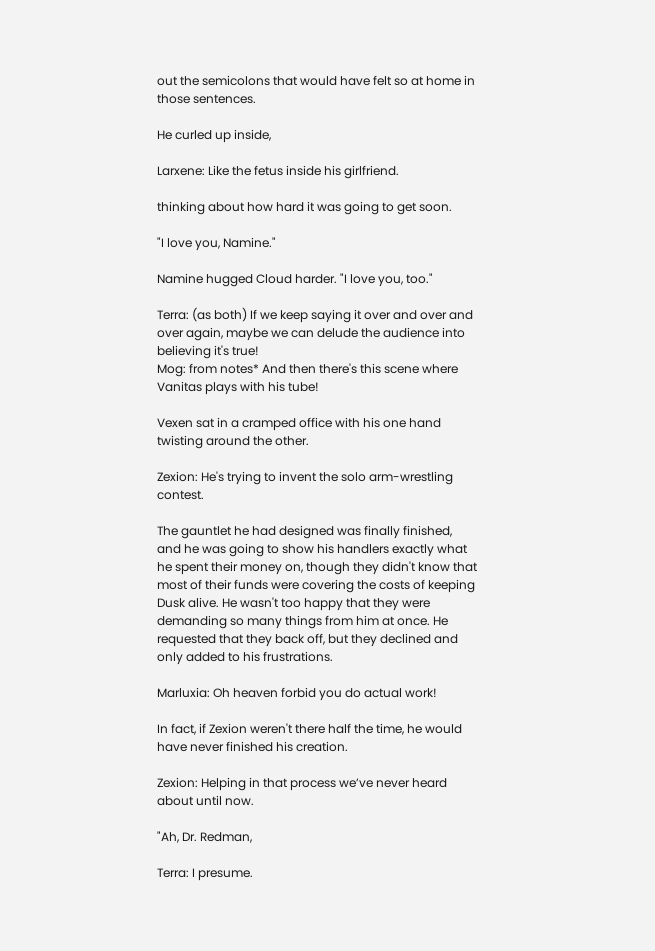out the semicolons that would have felt so at home in those sentences.

He curled up inside,

Larxene: Like the fetus inside his girlfriend.

thinking about how hard it was going to get soon.

"I love you, Namine."

Namine hugged Cloud harder. "I love you, too."

Terra: (as both) If we keep saying it over and over and over again, maybe we can delude the audience into believing it's true!
Mog: from notes* And then there's this scene where Vanitas plays with his tube!

Vexen sat in a cramped office with his one hand twisting around the other.

Zexion: He's trying to invent the solo arm-wrestling contest.

The gauntlet he had designed was finally finished, and he was going to show his handlers exactly what he spent their money on, though they didn't know that most of their funds were covering the costs of keeping Dusk alive. He wasn't too happy that they were demanding so many things from him at once. He requested that they back off, but they declined and only added to his frustrations.

Marluxia: Oh heaven forbid you do actual work!

In fact, if Zexion weren't there half the time, he would have never finished his creation.

Zexion: Helping in that process we’ve never heard about until now.

"Ah, Dr. Redman,

Terra: I presume.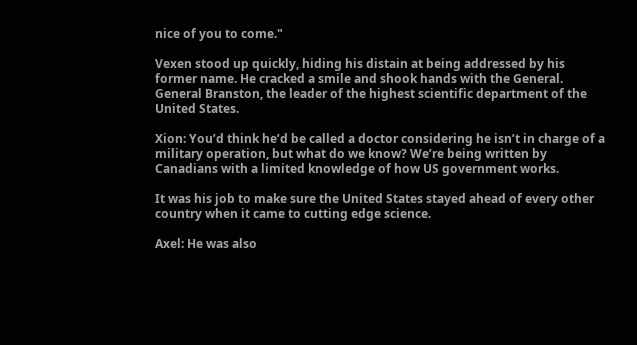nice of you to come."

Vexen stood up quickly, hiding his distain at being addressed by his former name. He cracked a smile and shook hands with the General. General Branston, the leader of the highest scientific department of the United States.

Xion: You’d think he’d be called a doctor considering he isn’t in charge of a military operation, but what do we know? We’re being written by Canadians with a limited knowledge of how US government works.

It was his job to make sure the United States stayed ahead of every other country when it came to cutting edge science.

Axel: He was also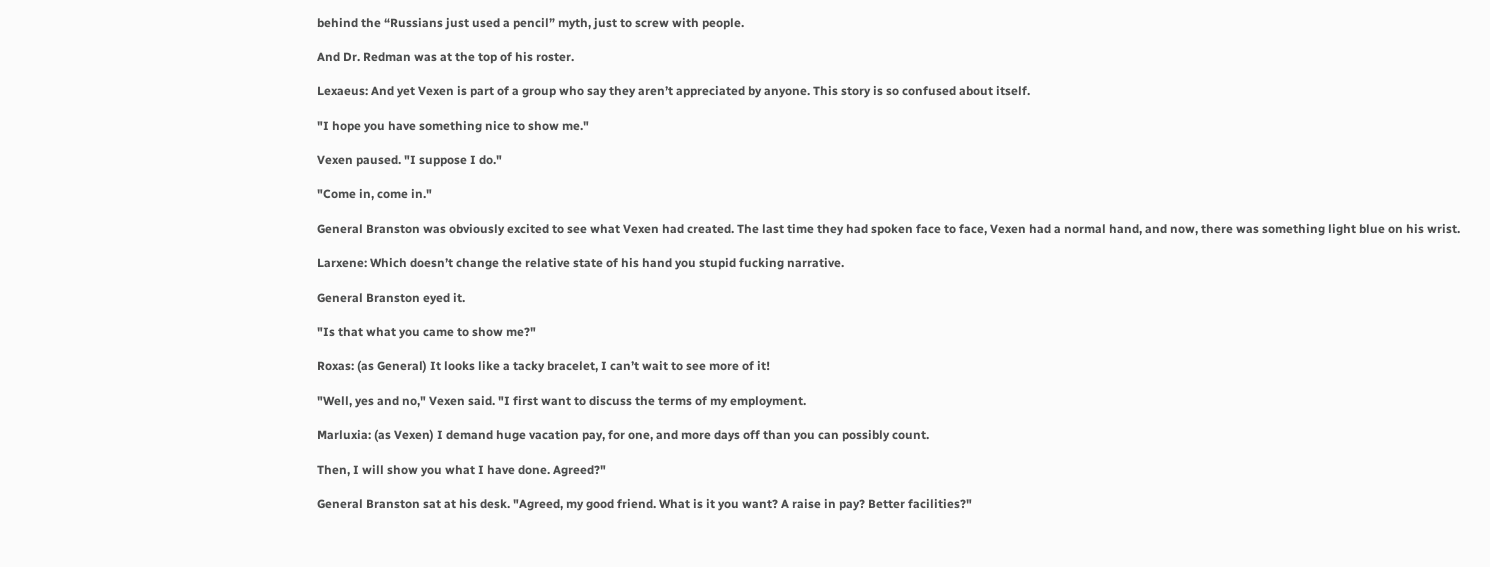behind the “Russians just used a pencil” myth, just to screw with people.

And Dr. Redman was at the top of his roster.

Lexaeus: And yet Vexen is part of a group who say they aren’t appreciated by anyone. This story is so confused about itself.

"I hope you have something nice to show me."

Vexen paused. "I suppose I do."

"Come in, come in."

General Branston was obviously excited to see what Vexen had created. The last time they had spoken face to face, Vexen had a normal hand, and now, there was something light blue on his wrist.

Larxene: Which doesn’t change the relative state of his hand you stupid fucking narrative.

General Branston eyed it.

"Is that what you came to show me?"

Roxas: (as General) It looks like a tacky bracelet, I can’t wait to see more of it!

"Well, yes and no," Vexen said. "I first want to discuss the terms of my employment.

Marluxia: (as Vexen) I demand huge vacation pay, for one, and more days off than you can possibly count.

Then, I will show you what I have done. Agreed?"

General Branston sat at his desk. "Agreed, my good friend. What is it you want? A raise in pay? Better facilities?"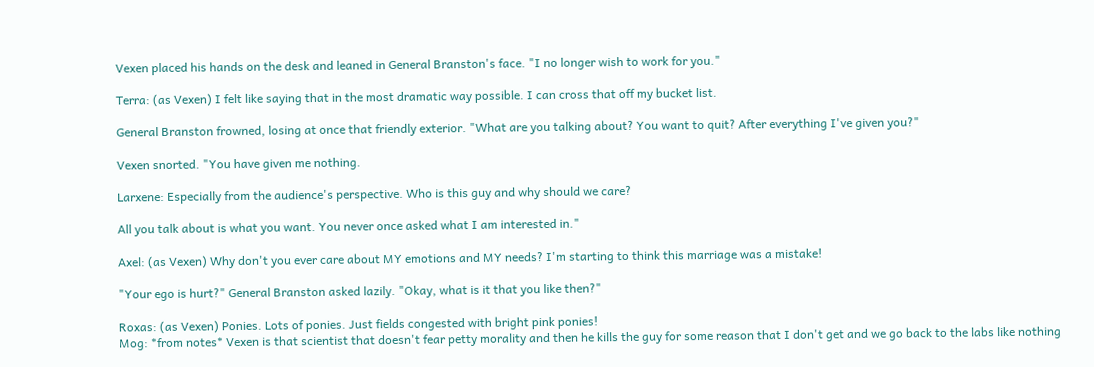Vexen placed his hands on the desk and leaned in General Branston's face. "I no longer wish to work for you."

Terra: (as Vexen) I felt like saying that in the most dramatic way possible. I can cross that off my bucket list.

General Branston frowned, losing at once that friendly exterior. "What are you talking about? You want to quit? After everything I've given you?"

Vexen snorted. "You have given me nothing.

Larxene: Especially from the audience's perspective. Who is this guy and why should we care?

All you talk about is what you want. You never once asked what I am interested in."

Axel: (as Vexen) Why don't you ever care about MY emotions and MY needs? I'm starting to think this marriage was a mistake!

"Your ego is hurt?" General Branston asked lazily. "Okay, what is it that you like then?"

Roxas: (as Vexen) Ponies. Lots of ponies. Just fields congested with bright pink ponies!
Mog: *from notes* Vexen is that scientist that doesn't fear petty morality and then he kills the guy for some reason that I don't get and we go back to the labs like nothing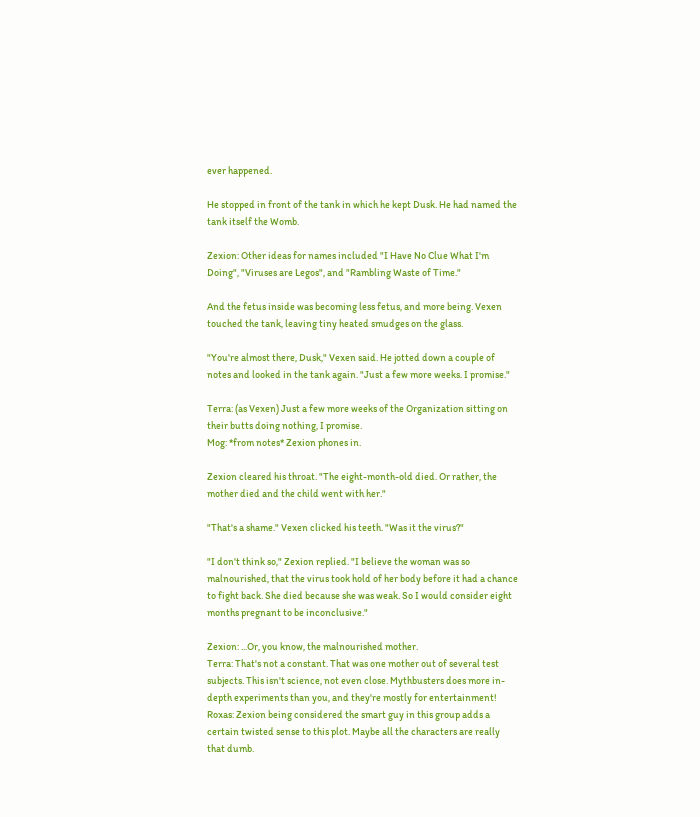ever happened.

He stopped in front of the tank in which he kept Dusk. He had named the tank itself the Womb.

Zexion: Other ideas for names included "I Have No Clue What I'm Doing", "Viruses are Legos", and "Rambling Waste of Time."

And the fetus inside was becoming less fetus, and more being. Vexen touched the tank, leaving tiny heated smudges on the glass.

"You're almost there, Dusk," Vexen said. He jotted down a couple of notes and looked in the tank again. "Just a few more weeks. I promise."

Terra: (as Vexen) Just a few more weeks of the Organization sitting on their butts doing nothing, I promise.
Mog: *from notes* Zexion phones in.

Zexion cleared his throat. "The eight-month-old died. Or rather, the mother died and the child went with her."

"That's a shame." Vexen clicked his teeth. "Was it the virus?"

"I don't think so," Zexion replied. "I believe the woman was so malnourished, that the virus took hold of her body before it had a chance to fight back. She died because she was weak. So I would consider eight months pregnant to be inconclusive."

Zexion: ...Or, you know, the malnourished mother.
Terra: That's not a constant. That was one mother out of several test subjects. This isn't science, not even close. Mythbusters does more in-depth experiments than you, and they're mostly for entertainment!
Roxas: Zexion being considered the smart guy in this group adds a certain twisted sense to this plot. Maybe all the characters are really that dumb.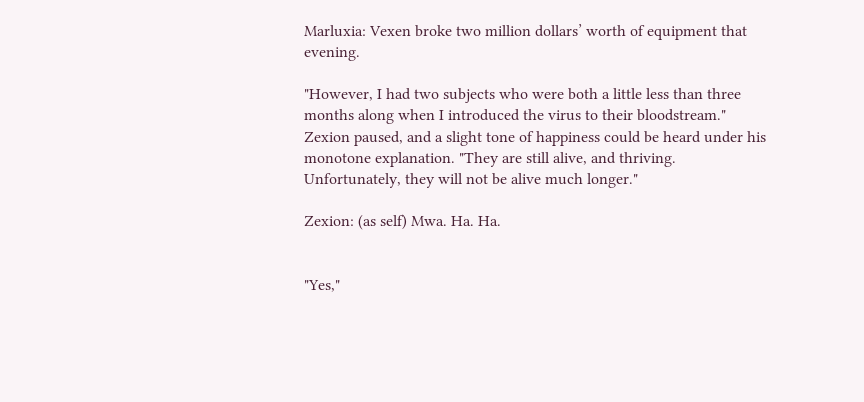Marluxia: Vexen broke two million dollars’ worth of equipment that evening.

"However, I had two subjects who were both a little less than three months along when I introduced the virus to their bloodstream." Zexion paused, and a slight tone of happiness could be heard under his monotone explanation. "They are still alive, and thriving. Unfortunately, they will not be alive much longer."

Zexion: (as self) Mwa. Ha. Ha.


"Yes,"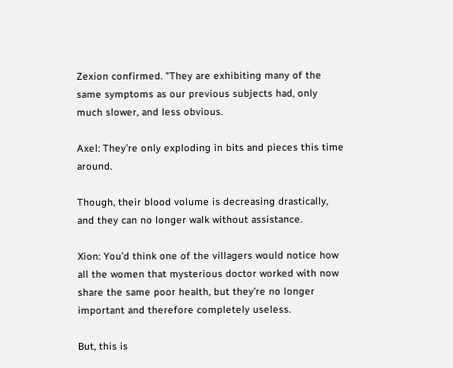Zexion confirmed. "They are exhibiting many of the same symptoms as our previous subjects had, only much slower, and less obvious.

Axel: They’re only exploding in bits and pieces this time around.

Though, their blood volume is decreasing drastically, and they can no longer walk without assistance.

Xion: You’d think one of the villagers would notice how all the women that mysterious doctor worked with now share the same poor health, but they’re no longer important and therefore completely useless.

But, this is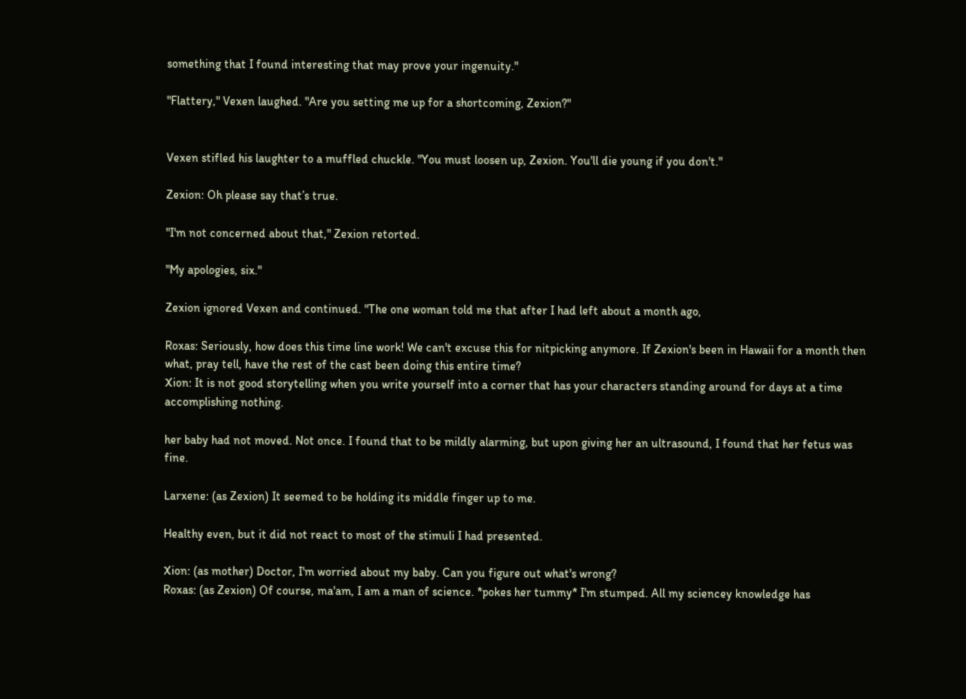something that I found interesting that may prove your ingenuity."

"Flattery," Vexen laughed. "Are you setting me up for a shortcoming, Zexion?"


Vexen stifled his laughter to a muffled chuckle. "You must loosen up, Zexion. You'll die young if you don't."

Zexion: Oh please say that’s true.

"I'm not concerned about that," Zexion retorted.

"My apologies, six."

Zexion ignored Vexen and continued. "The one woman told me that after I had left about a month ago,

Roxas: Seriously, how does this time line work! We can't excuse this for nitpicking anymore. If Zexion's been in Hawaii for a month then what, pray tell, have the rest of the cast been doing this entire time?
Xion: It is not good storytelling when you write yourself into a corner that has your characters standing around for days at a time accomplishing nothing.

her baby had not moved. Not once. I found that to be mildly alarming, but upon giving her an ultrasound, I found that her fetus was fine.

Larxene: (as Zexion) It seemed to be holding its middle finger up to me.

Healthy even, but it did not react to most of the stimuli I had presented.

Xion: (as mother) Doctor, I'm worried about my baby. Can you figure out what's wrong?
Roxas: (as Zexion) Of course, ma'am, I am a man of science. *pokes her tummy* I'm stumped. All my sciencey knowledge has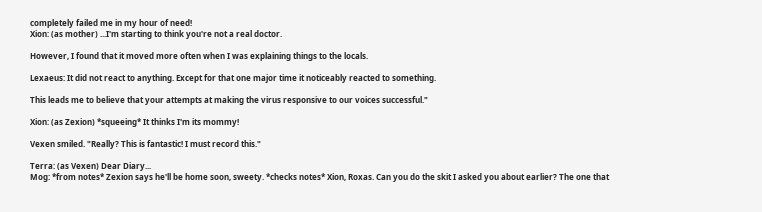completely failed me in my hour of need!
Xion: (as mother) ...I'm starting to think you're not a real doctor.

However, I found that it moved more often when I was explaining things to the locals.

Lexaeus: It did not react to anything. Except for that one major time it noticeably reacted to something.

This leads me to believe that your attempts at making the virus responsive to our voices successful."

Xion: (as Zexion) *squeeing* It thinks I'm its mommy!

Vexen smiled. "Really? This is fantastic! I must record this."

Terra: (as Vexen) Dear Diary...
Mog: *from notes* Zexion says he'll be home soon, sweety. *checks notes* Xion, Roxas. Can you do the skit I asked you about earlier? The one that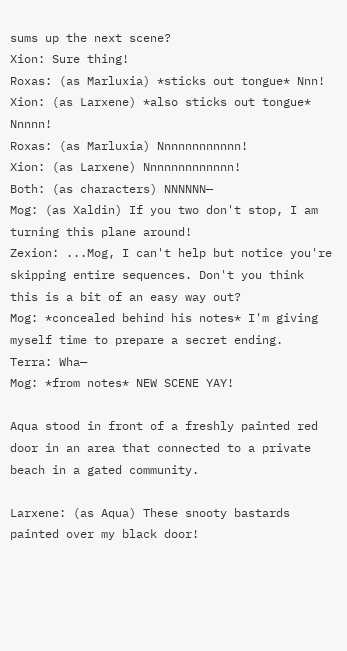sums up the next scene?
Xion: Sure thing!
Roxas: (as Marluxia) *sticks out tongue* Nnn!
Xion: (as Larxene) *also sticks out tongue* Nnnnn!
Roxas: (as Marluxia) Nnnnnnnnnnnn!
Xion: (as Larxene) Nnnnnnnnnnnnn!
Both: (as characters) NNNNNN—
Mog: (as Xaldin) If you two don't stop, I am turning this plane around!
Zexion: ...Mog, I can't help but notice you're skipping entire sequences. Don't you think this is a bit of an easy way out?
Mog: *concealed behind his notes* I'm giving myself time to prepare a secret ending.
Terra: Wha—
Mog: *from notes* NEW SCENE YAY!

Aqua stood in front of a freshly painted red door in an area that connected to a private beach in a gated community.

Larxene: (as Aqua) These snooty bastards painted over my black door!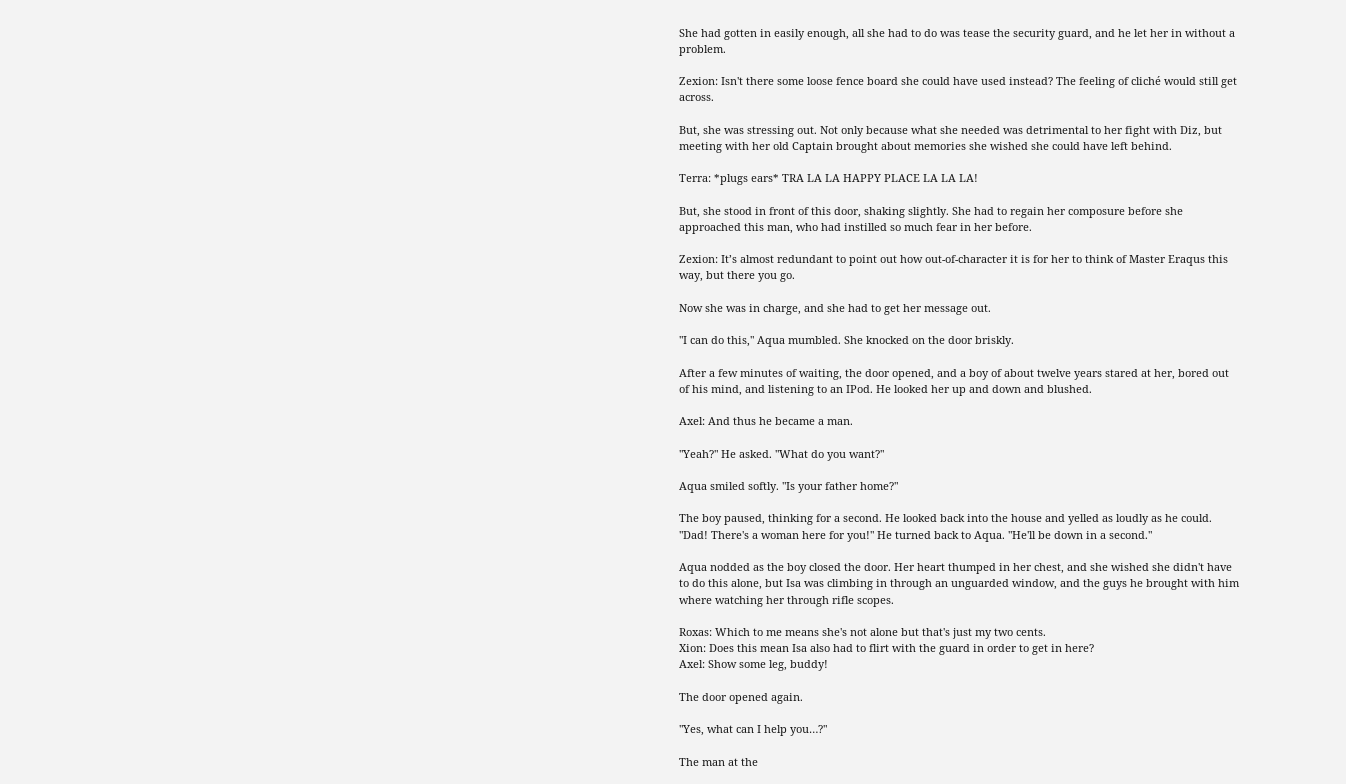She had gotten in easily enough, all she had to do was tease the security guard, and he let her in without a problem.

Zexion: Isn't there some loose fence board she could have used instead? The feeling of cliché would still get across.

But, she was stressing out. Not only because what she needed was detrimental to her fight with Diz, but meeting with her old Captain brought about memories she wished she could have left behind.

Terra: *plugs ears* TRA LA LA HAPPY PLACE LA LA LA!

But, she stood in front of this door, shaking slightly. She had to regain her composure before she approached this man, who had instilled so much fear in her before.

Zexion: It’s almost redundant to point out how out-of-character it is for her to think of Master Eraqus this way, but there you go.

Now she was in charge, and she had to get her message out.

"I can do this," Aqua mumbled. She knocked on the door briskly.

After a few minutes of waiting, the door opened, and a boy of about twelve years stared at her, bored out of his mind, and listening to an IPod. He looked her up and down and blushed.

Axel: And thus he became a man.

"Yeah?" He asked. "What do you want?"

Aqua smiled softly. "Is your father home?"

The boy paused, thinking for a second. He looked back into the house and yelled as loudly as he could. "Dad! There's a woman here for you!" He turned back to Aqua. "He'll be down in a second."

Aqua nodded as the boy closed the door. Her heart thumped in her chest, and she wished she didn't have to do this alone, but Isa was climbing in through an unguarded window, and the guys he brought with him where watching her through rifle scopes.

Roxas: Which to me means she's not alone but that's just my two cents.
Xion: Does this mean Isa also had to flirt with the guard in order to get in here?
Axel: Show some leg, buddy!

The door opened again.

"Yes, what can I help you…?"

The man at the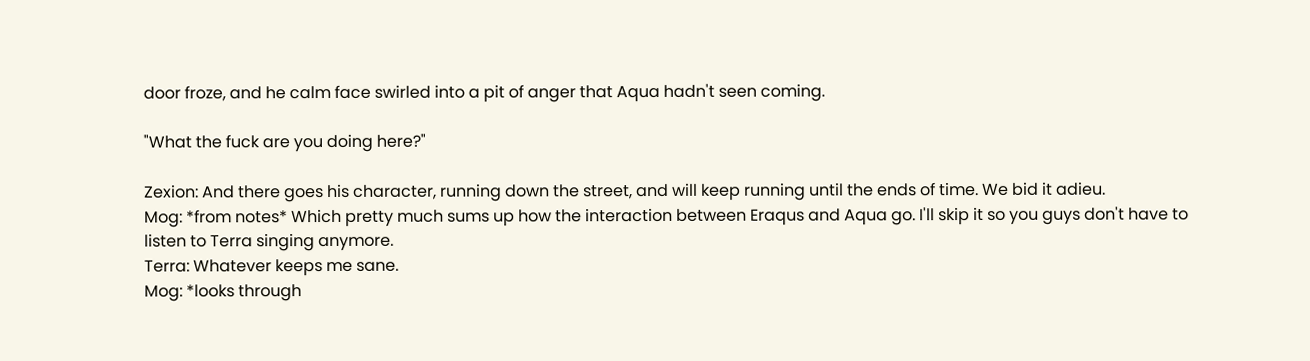door froze, and he calm face swirled into a pit of anger that Aqua hadn't seen coming.

"What the fuck are you doing here?"

Zexion: And there goes his character, running down the street, and will keep running until the ends of time. We bid it adieu.
Mog: *from notes* Which pretty much sums up how the interaction between Eraqus and Aqua go. I'll skip it so you guys don't have to listen to Terra singing anymore.
Terra: Whatever keeps me sane.
Mog: *looks through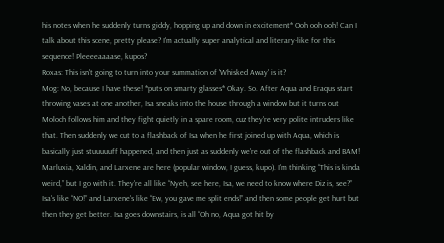his notes when he suddenly turns giddy, hopping up and down in excitement* Ooh ooh ooh! Can I talk about this scene, pretty please? I'm actually super analytical and literary-like for this sequence! Pleeeeaaaase, kupos?
Roxas: This isn't going to turn into your summation of 'Whisked Away' is it?
Mog: No, because I have these! *puts on smarty glasses* Okay. So. After Aqua and Eraqus start throwing vases at one another, Isa sneaks into the house through a window but it turns out Moloch follows him and they fight quietly in a spare room, cuz they're very polite intruders like that. Then suddenly we cut to a flashback of Isa when he first joined up with Aqua, which is basically just stuuuuuff happened, and then just as suddenly we're out of the flashback and BAM! Marluxia, Xaldin, and Larxene are here (popular window, I guess, kupo). I'm thinking “This is kinda weird,” but I go with it. They're all like “Nyeh, see here, Isa, we need to know where Diz is, see?” Isa's like “NO!” and Larxene's like “Ew, you gave me split ends!” and then some people get hurt but then they get better. Isa goes downstairs, is all “Oh no, Aqua got hit by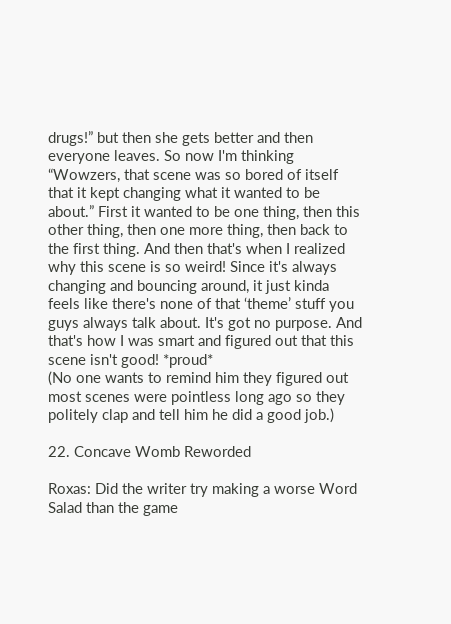drugs!” but then she gets better and then everyone leaves. So now I'm thinking “Wowzers, that scene was so bored of itself that it kept changing what it wanted to be about.” First it wanted to be one thing, then this other thing, then one more thing, then back to the first thing. And then that's when I realized why this scene is so weird! Since it's always changing and bouncing around, it just kinda feels like there's none of that ‘theme’ stuff you guys always talk about. It's got no purpose. And that's how I was smart and figured out that this scene isn't good! *proud*
(No one wants to remind him they figured out most scenes were pointless long ago so they politely clap and tell him he did a good job.)

22. Concave Womb Reworded

Roxas: Did the writer try making a worse Word Salad than the game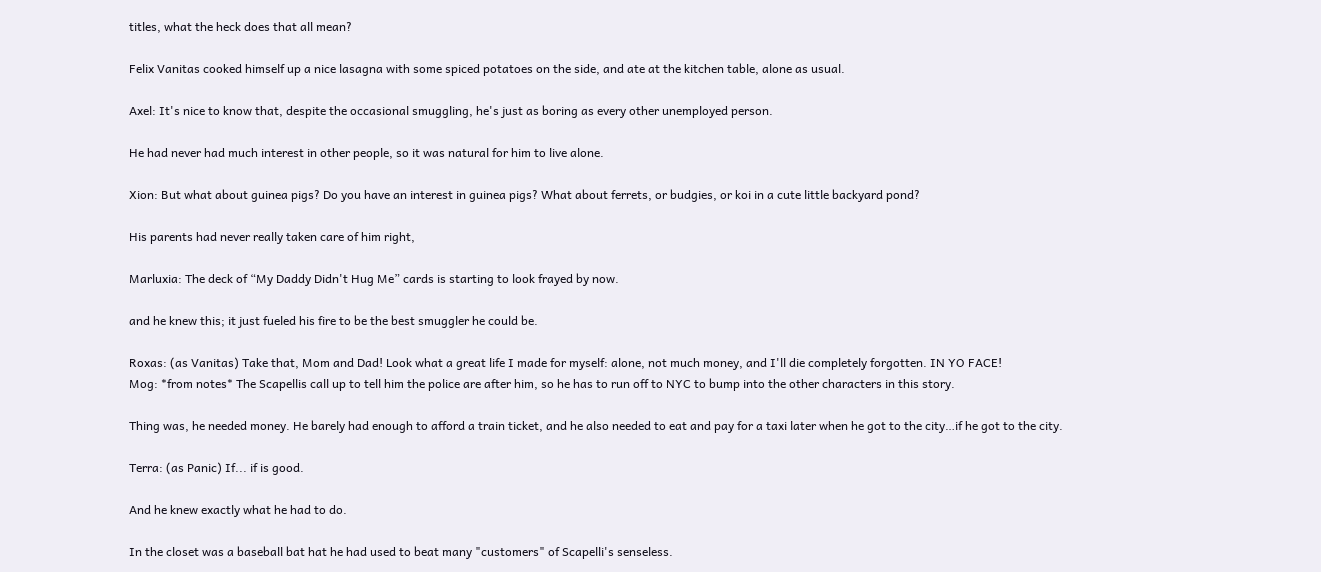titles, what the heck does that all mean?

Felix Vanitas cooked himself up a nice lasagna with some spiced potatoes on the side, and ate at the kitchen table, alone as usual.

Axel: It's nice to know that, despite the occasional smuggling, he's just as boring as every other unemployed person.

He had never had much interest in other people, so it was natural for him to live alone.

Xion: But what about guinea pigs? Do you have an interest in guinea pigs? What about ferrets, or budgies, or koi in a cute little backyard pond?

His parents had never really taken care of him right,

Marluxia: The deck of “My Daddy Didn't Hug Me” cards is starting to look frayed by now.

and he knew this; it just fueled his fire to be the best smuggler he could be.

Roxas: (as Vanitas) Take that, Mom and Dad! Look what a great life I made for myself: alone, not much money, and I'll die completely forgotten. IN YO FACE!
Mog: *from notes* The Scapellis call up to tell him the police are after him, so he has to run off to NYC to bump into the other characters in this story.

Thing was, he needed money. He barely had enough to afford a train ticket, and he also needed to eat and pay for a taxi later when he got to the city…if he got to the city.

Terra: (as Panic) If... if is good.

And he knew exactly what he had to do.

In the closet was a baseball bat hat he had used to beat many "customers" of Scapelli's senseless.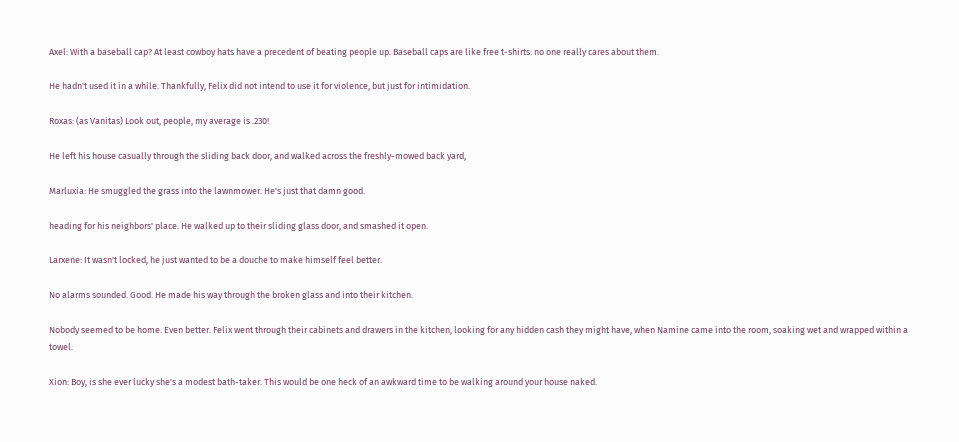Axel: With a baseball cap? At least cowboy hats have a precedent of beating people up. Baseball caps are like free t-shirts: no one really cares about them.

He hadn't used it in a while. Thankfully, Felix did not intend to use it for violence, but just for intimidation.

Roxas: (as Vanitas) Look out, people, my average is .230!

He left his house casually through the sliding back door, and walked across the freshly-mowed back yard,

Marluxia: He smuggled the grass into the lawnmower. He's just that damn good.

heading for his neighbors' place. He walked up to their sliding glass door, and smashed it open.

Larxene: It wasn't locked, he just wanted to be a douche to make himself feel better.

No alarms sounded. Good. He made his way through the broken glass and into their kitchen.

Nobody seemed to be home. Even better. Felix went through their cabinets and drawers in the kitchen, looking for any hidden cash they might have, when Namine came into the room, soaking wet and wrapped within a towel.

Xion: Boy, is she ever lucky she's a modest bath-taker. This would be one heck of an awkward time to be walking around your house naked.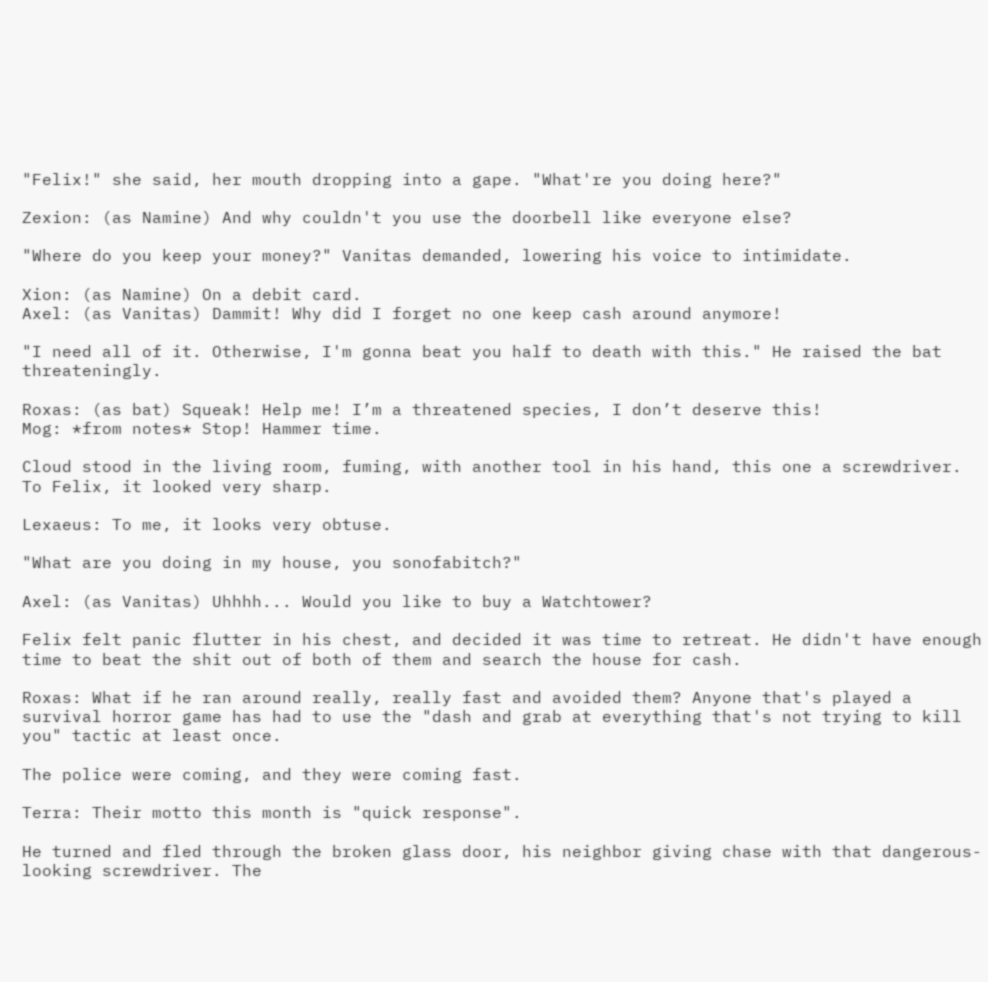"Felix!" she said, her mouth dropping into a gape. "What're you doing here?"

Zexion: (as Namine) And why couldn't you use the doorbell like everyone else?

"Where do you keep your money?" Vanitas demanded, lowering his voice to intimidate.

Xion: (as Namine) On a debit card.
Axel: (as Vanitas) Dammit! Why did I forget no one keep cash around anymore!

"I need all of it. Otherwise, I'm gonna beat you half to death with this." He raised the bat threateningly.

Roxas: (as bat) Squeak! Help me! I’m a threatened species, I don’t deserve this!
Mog: *from notes* Stop! Hammer time.

Cloud stood in the living room, fuming, with another tool in his hand, this one a screwdriver. To Felix, it looked very sharp.

Lexaeus: To me, it looks very obtuse.

"What are you doing in my house, you sonofabitch?"

Axel: (as Vanitas) Uhhhh... Would you like to buy a Watchtower?

Felix felt panic flutter in his chest, and decided it was time to retreat. He didn't have enough time to beat the shit out of both of them and search the house for cash.

Roxas: What if he ran around really, really fast and avoided them? Anyone that's played a survival horror game has had to use the "dash and grab at everything that's not trying to kill you" tactic at least once.

The police were coming, and they were coming fast.

Terra: Their motto this month is "quick response".

He turned and fled through the broken glass door, his neighbor giving chase with that dangerous-looking screwdriver. The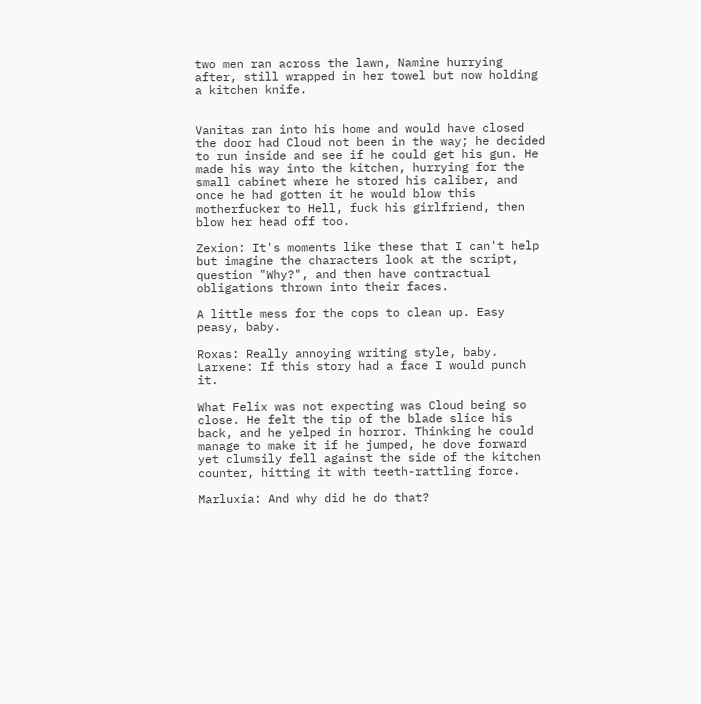two men ran across the lawn, Namine hurrying after, still wrapped in her towel but now holding a kitchen knife.


Vanitas ran into his home and would have closed the door had Cloud not been in the way; he decided to run inside and see if he could get his gun. He made his way into the kitchen, hurrying for the small cabinet where he stored his caliber, and once he had gotten it he would blow this motherfucker to Hell, fuck his girlfriend, then blow her head off too.

Zexion: It's moments like these that I can't help but imagine the characters look at the script, question "Why?", and then have contractual obligations thrown into their faces.

A little mess for the cops to clean up. Easy peasy, baby.

Roxas: Really annoying writing style, baby.
Larxene: If this story had a face I would punch it.

What Felix was not expecting was Cloud being so close. He felt the tip of the blade slice his back, and he yelped in horror. Thinking he could manage to make it if he jumped, he dove forward yet clumsily fell against the side of the kitchen counter, hitting it with teeth-rattling force.

Marluxia: And why did he do that?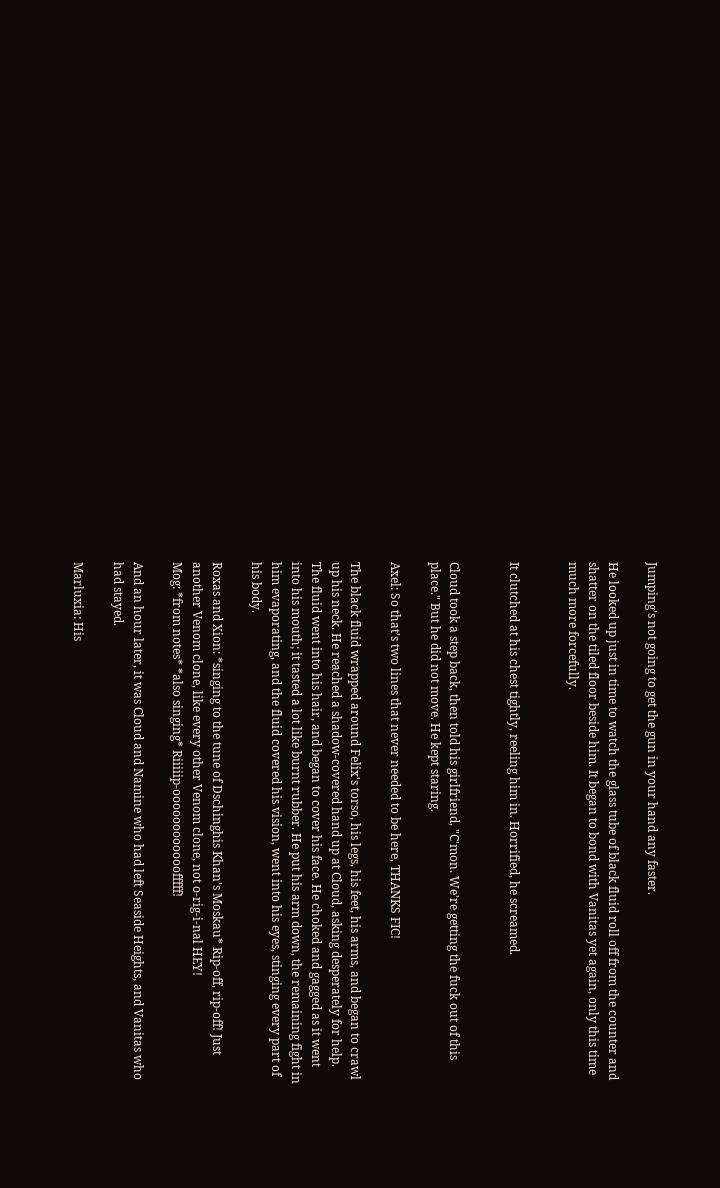Jumping’s not going to get the gun in your hand any faster.

He looked up just in time to watch the glass tube of black fluid roll off from the counter and shatter on the tiled floor beside him. It began to bond with Vanitas yet again, only this time much more forcefully.


It clutched at his chest tightly, reeling him in. Horrified, he screamed.


Cloud took a step back, then told his girlfriend, "C'mon. We're getting the fuck out of this place." But he did not move. He kept staring.

Axel: So that’s two lines that never needed to be here, THANKS FIC!

The black fluid wrapped around Felix's torso, his legs, his feet, his arms, and began to crawl up his neck. He reached a shadow-covered hand up at Cloud, asking desperately for help. The fluid went into his hair, and began to cover his face. He choked and gagged as it went into his mouth; it tasted a lot like burnt rubber. He put his arm down, the remaining fight in him evaporating, and the fluid covered his vision, went into his eyes, stinging every part of his body.

Roxas and Xion: *singing to the tune of Dschinghis Khan's Moskau* Rip-off, rip-off! Just another Venom clone, like every other Venom clone, not o-rig-i-nal HEY!
Mog: *from notes* *also singing* Riiiiip-oooooooooooofffff!

And an hour later, it was Cloud and Namine who had left Seaside Heights, and Vanitas who had stayed.

Marluxia: His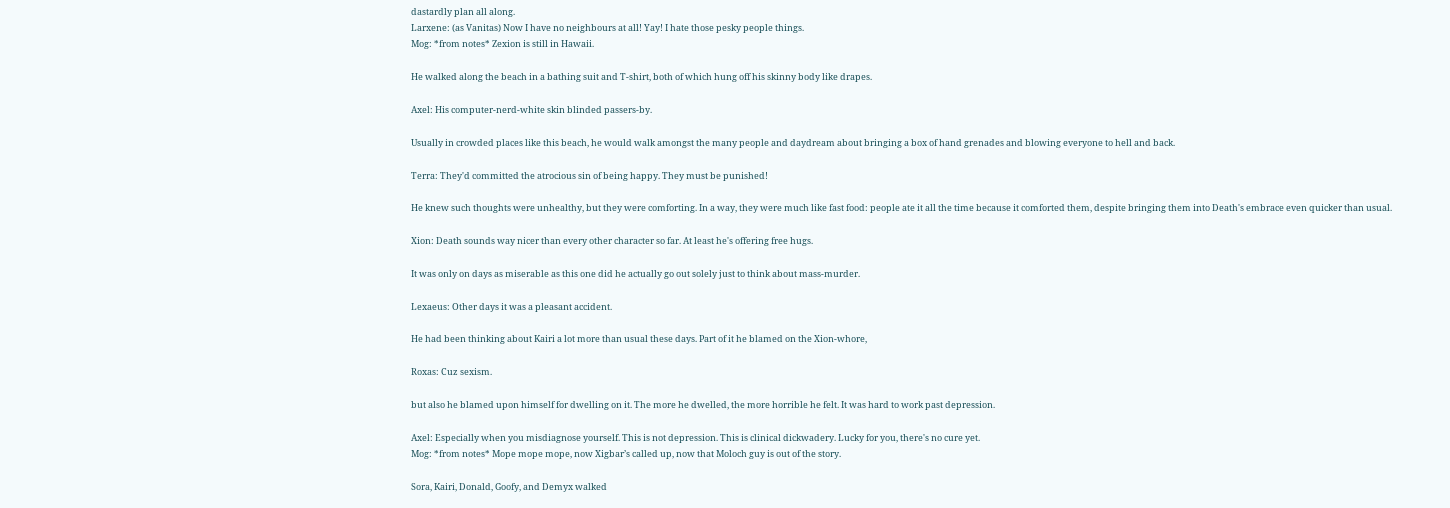dastardly plan all along.
Larxene: (as Vanitas) Now I have no neighbours at all! Yay! I hate those pesky people things.
Mog: *from notes* Zexion is still in Hawaii.

He walked along the beach in a bathing suit and T-shirt, both of which hung off his skinny body like drapes.

Axel: His computer-nerd-white skin blinded passers-by.

Usually in crowded places like this beach, he would walk amongst the many people and daydream about bringing a box of hand grenades and blowing everyone to hell and back.

Terra: They'd committed the atrocious sin of being happy. They must be punished!

He knew such thoughts were unhealthy, but they were comforting. In a way, they were much like fast food: people ate it all the time because it comforted them, despite bringing them into Death's embrace even quicker than usual.

Xion: Death sounds way nicer than every other character so far. At least he's offering free hugs.

It was only on days as miserable as this one did he actually go out solely just to think about mass-murder.

Lexaeus: Other days it was a pleasant accident.

He had been thinking about Kairi a lot more than usual these days. Part of it he blamed on the Xion-whore,

Roxas: Cuz sexism.

but also he blamed upon himself for dwelling on it. The more he dwelled, the more horrible he felt. It was hard to work past depression.

Axel: Especially when you misdiagnose yourself. This is not depression. This is clinical dickwadery. Lucky for you, there's no cure yet.
Mog: *from notes* Mope mope mope, now Xigbar’s called up, now that Moloch guy is out of the story.

Sora, Kairi, Donald, Goofy, and Demyx walked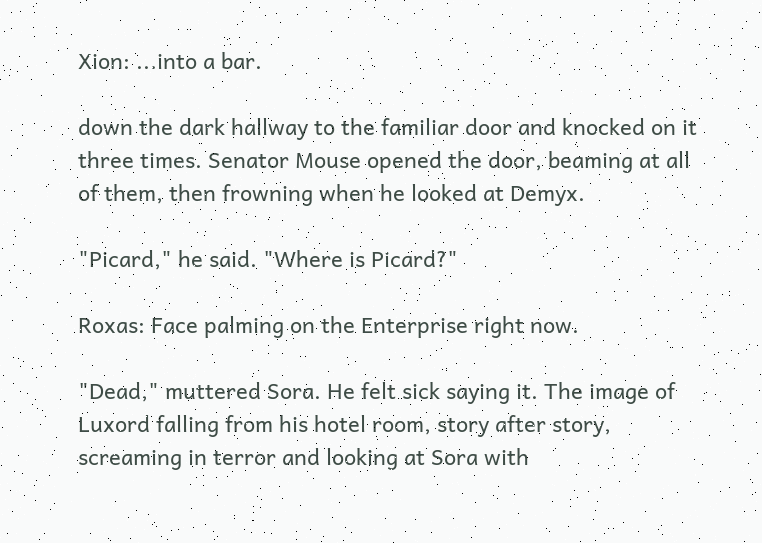Xion: ...into a bar.

down the dark hallway to the familiar door and knocked on it three times. Senator Mouse opened the door, beaming at all of them, then frowning when he looked at Demyx.

"Picard," he said. "Where is Picard?"

Roxas: Face palming on the Enterprise right now.

"Dead," muttered Sora. He felt sick saying it. The image of Luxord falling from his hotel room, story after story, screaming in terror and looking at Sora with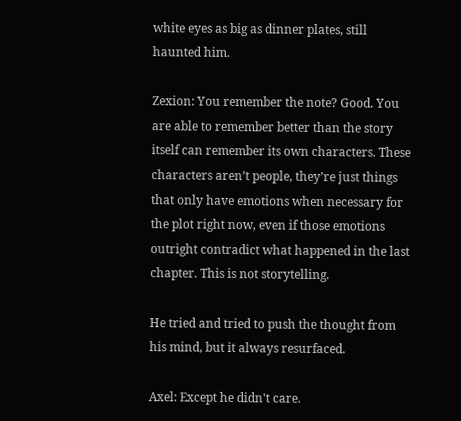white eyes as big as dinner plates, still haunted him.

Zexion: You remember the note? Good. You are able to remember better than the story itself can remember its own characters. These characters aren’t people, they’re just things that only have emotions when necessary for the plot right now, even if those emotions outright contradict what happened in the last chapter. This is not storytelling.

He tried and tried to push the thought from his mind, but it always resurfaced.

Axel: Except he didn't care.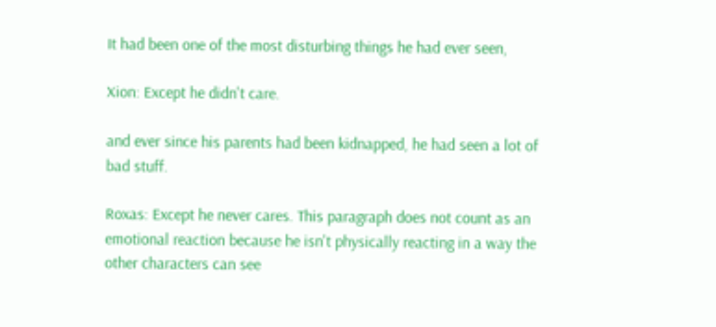It had been one of the most disturbing things he had ever seen,

Xion: Except he didn't care.

and ever since his parents had been kidnapped, he had seen a lot of bad stuff.

Roxas: Except he never cares. This paragraph does not count as an emotional reaction because he isn't physically reacting in a way the other characters can see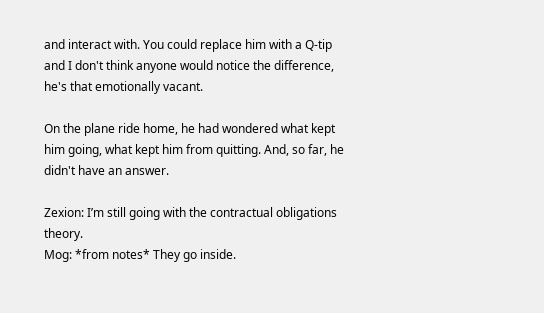and interact with. You could replace him with a Q-tip and I don't think anyone would notice the difference, he's that emotionally vacant.

On the plane ride home, he had wondered what kept him going, what kept him from quitting. And, so far, he didn't have an answer.

Zexion: I’m still going with the contractual obligations theory.
Mog: *from notes* They go inside.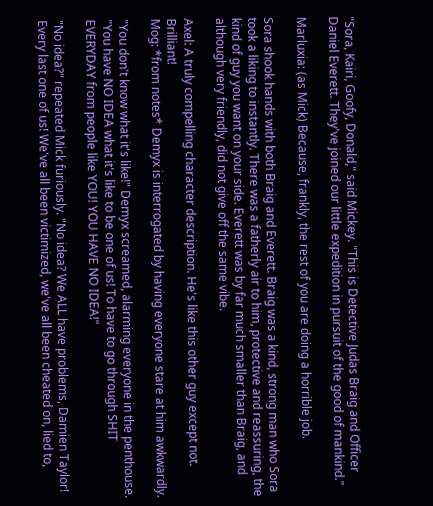"Sora, Kairi, Goofy, Donald," said Mickey. "This is Detective Judas Braig and Officer Daniel Everett. They've joined our little expedition in pursuit of the good of mankind."

Marluxia: (as Mick) Because, frankly, the rest of you are doing a horrible job.

Sora shook hands with both Braig and Everett. Braig was a kind, strong man who Sora took a liking to instantly. There was a fatherly air to him, protective and reassuring, the kind of guy you want on your side. Everett was by far much smaller than Braig, and although very friendly, did not give off the same vibe.

Axel: A truly compelling character description. He's like this other guy except not. Brilliant!
Mog: *from notes* Demyx is interrogated by having everyone stare at him awkwardly.

"You don't know what it's like!" Demyx screamed, alarming everyone in the penthouse. "You have NO IDEA what it's like to be one of us! To have to go through SHIT EVERYDAY from people like YOU! YOU HAVE NO IDEA!"

"No idea?" repeated Mick furiously. "No idea? We ALL have problems, Damien Taylor! Every last one of us! We've all been victimized, we've all been cheated on, lied to,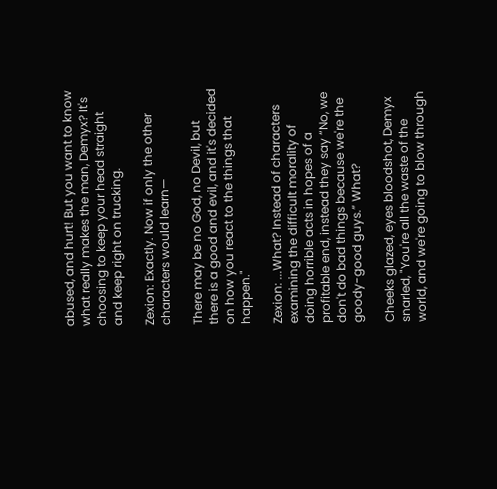abused, and hurt! But you want to know what really makes the man, Demyx? It's choosing to keep your head straight and keep right on trucking.

Zexion: Exactly. Now if only the other characters would learn—

There may be no God, no Devil, but there is a good and evil, and it's decided on how you react to the things that happen."

Zexion: ...What? Instead of characters examining the difficult morality of doing horrible acts in hopes of a profitable end, instead they say “No, we don't do bad things because we're the goody-good guys.” What?

Cheeks glazed, eyes bloodshot, Demyx snarled, "You're all the waste of the world, and we're going to blow through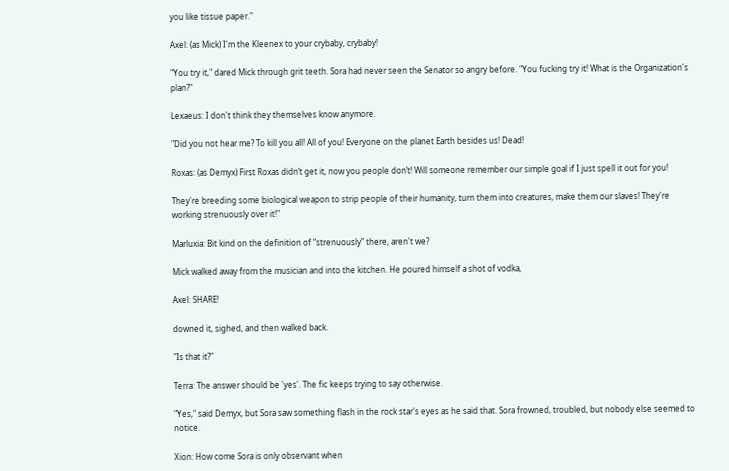you like tissue paper."

Axel: (as Mick) I'm the Kleenex to your crybaby, crybaby!

"You try it," dared Mick through grit teeth. Sora had never seen the Senator so angry before. "You fucking try it! What is the Organization's plan?"

Lexaeus: I don't think they themselves know anymore.

"Did you not hear me? To kill you all! All of you! Everyone on the planet Earth besides us! Dead!

Roxas: (as Demyx) First Roxas didn’t get it, now you people don’t! Will someone remember our simple goal if I just spell it out for you!

They're breeding some biological weapon to strip people of their humanity, turn them into creatures, make them our slaves! They're working strenuously over it!"

Marluxia: Bit kind on the definition of “strenuously” there, aren't we?

Mick walked away from the musician and into the kitchen. He poured himself a shot of vodka,

Axel: SHARE!

downed it, sighed, and then walked back.

"Is that it?"

Terra: The answer should be 'yes'. The fic keeps trying to say otherwise.

"Yes," said Demyx, but Sora saw something flash in the rock star's eyes as he said that. Sora frowned, troubled, but nobody else seemed to notice.

Xion: How come Sora is only observant when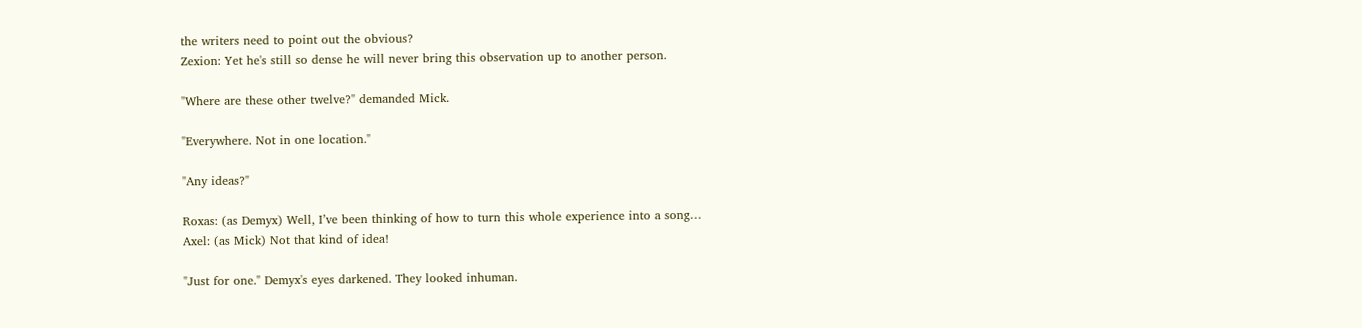the writers need to point out the obvious?
Zexion: Yet he's still so dense he will never bring this observation up to another person.

"Where are these other twelve?" demanded Mick.

"Everywhere. Not in one location."

"Any ideas?"

Roxas: (as Demyx) Well, I’ve been thinking of how to turn this whole experience into a song…
Axel: (as Mick) Not that kind of idea!

"Just for one." Demyx's eyes darkened. They looked inhuman.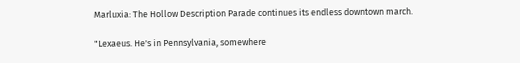Marluxia: The Hollow Description Parade continues its endless downtown march.

"Lexaeus. He's in Pennsylvania, somewhere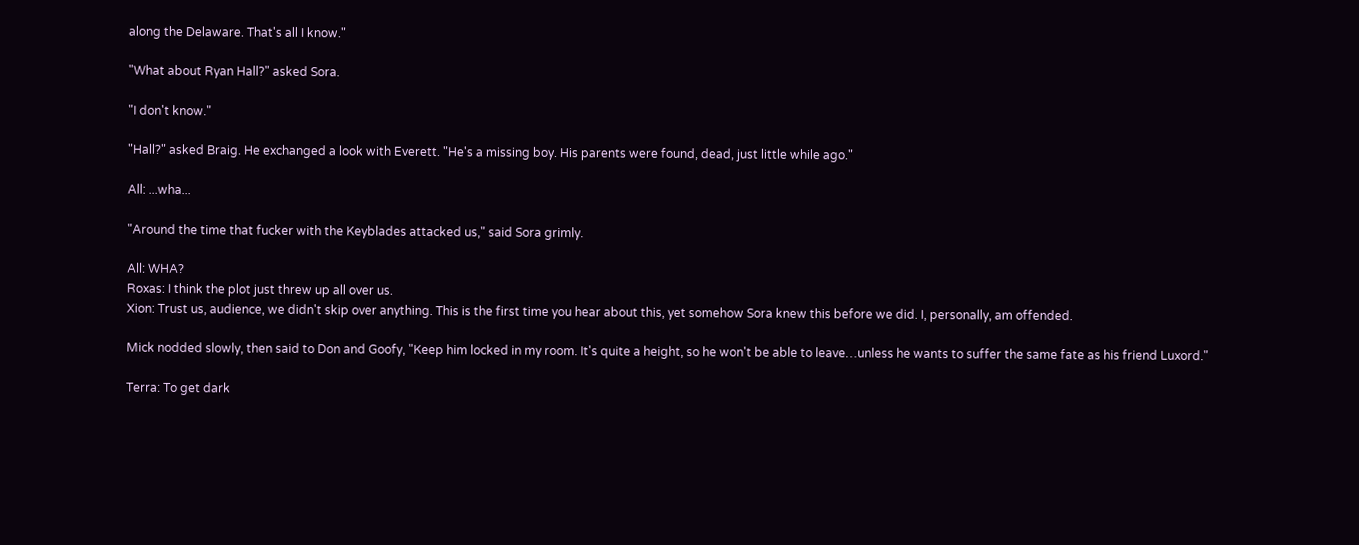along the Delaware. That's all I know."

"What about Ryan Hall?" asked Sora.

"I don't know."

"Hall?" asked Braig. He exchanged a look with Everett. "He's a missing boy. His parents were found, dead, just little while ago."

All: ...wha...

"Around the time that fucker with the Keyblades attacked us," said Sora grimly.

All: WHA?
Roxas: I think the plot just threw up all over us.
Xion: Trust us, audience, we didn't skip over anything. This is the first time you hear about this, yet somehow Sora knew this before we did. I, personally, am offended.

Mick nodded slowly, then said to Don and Goofy, "Keep him locked in my room. It's quite a height, so he won't be able to leave…unless he wants to suffer the same fate as his friend Luxord."

Terra: To get dark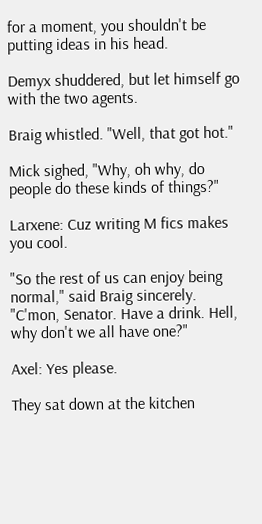for a moment, you shouldn't be putting ideas in his head.

Demyx shuddered, but let himself go with the two agents.

Braig whistled. "Well, that got hot."

Mick sighed, "Why, oh why, do people do these kinds of things?"

Larxene: Cuz writing M fics makes you cool.

"So the rest of us can enjoy being normal," said Braig sincerely. "C'mon, Senator. Have a drink. Hell, why don't we all have one?"

Axel: Yes please.

They sat down at the kitchen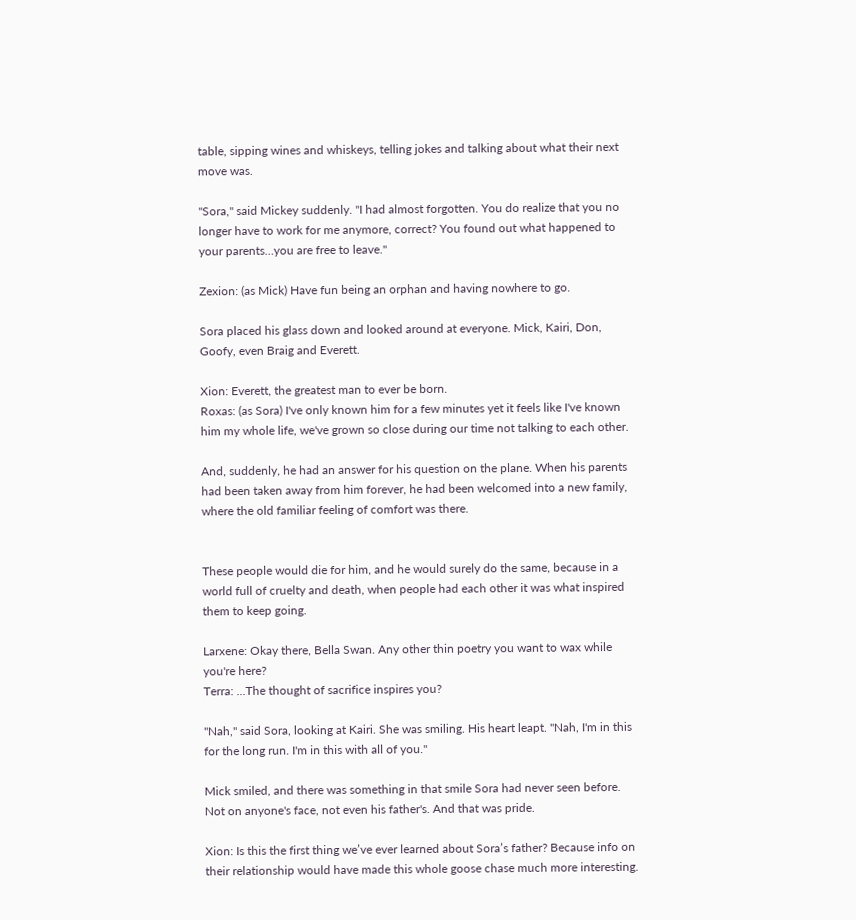table, sipping wines and whiskeys, telling jokes and talking about what their next move was.

"Sora," said Mickey suddenly. "I had almost forgotten. You do realize that you no longer have to work for me anymore, correct? You found out what happened to your parents…you are free to leave."

Zexion: (as Mick) Have fun being an orphan and having nowhere to go.

Sora placed his glass down and looked around at everyone. Mick, Kairi, Don, Goofy, even Braig and Everett.

Xion: Everett, the greatest man to ever be born.
Roxas: (as Sora) I've only known him for a few minutes yet it feels like I've known him my whole life, we've grown so close during our time not talking to each other.

And, suddenly, he had an answer for his question on the plane. When his parents had been taken away from him forever, he had been welcomed into a new family, where the old familiar feeling of comfort was there.


These people would die for him, and he would surely do the same, because in a world full of cruelty and death, when people had each other it was what inspired them to keep going.

Larxene: Okay there, Bella Swan. Any other thin poetry you want to wax while you're here?
Terra: ...The thought of sacrifice inspires you?

"Nah," said Sora, looking at Kairi. She was smiling. His heart leapt. "Nah, I'm in this for the long run. I'm in this with all of you."

Mick smiled, and there was something in that smile Sora had never seen before. Not on anyone's face, not even his father's. And that was pride.

Xion: Is this the first thing we’ve ever learned about Sora’s father? Because info on their relationship would have made this whole goose chase much more interesting.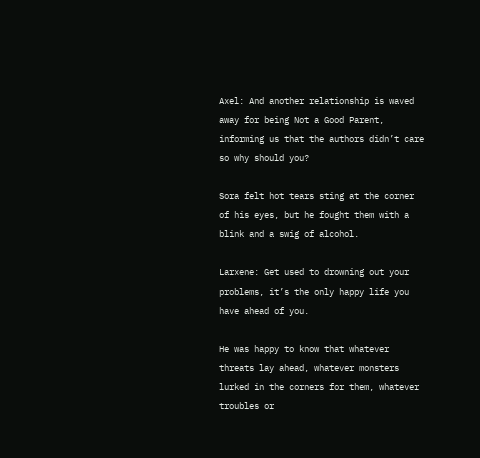Axel: And another relationship is waved away for being Not a Good Parent, informing us that the authors didn’t care so why should you?

Sora felt hot tears sting at the corner of his eyes, but he fought them with a blink and a swig of alcohol.

Larxene: Get used to drowning out your problems, it’s the only happy life you have ahead of you.

He was happy to know that whatever threats lay ahead, whatever monsters lurked in the corners for them, whatever troubles or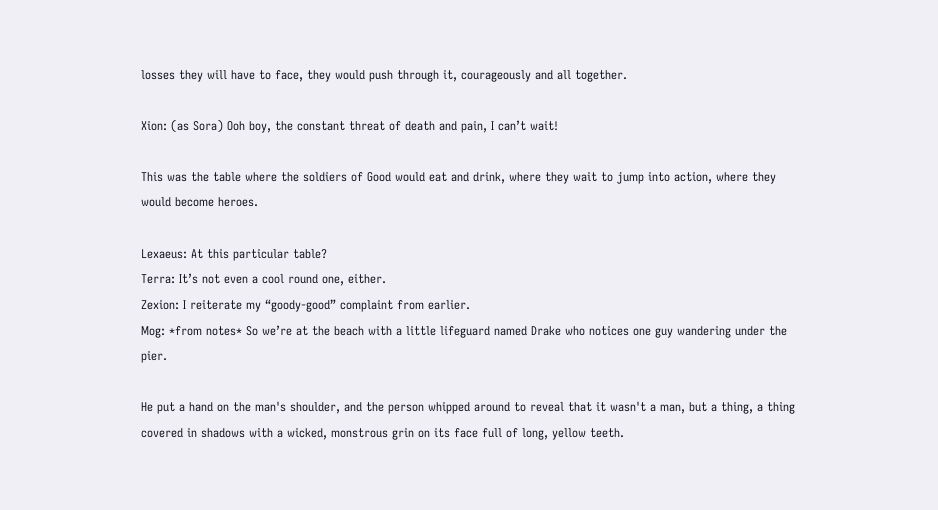losses they will have to face, they would push through it, courageously and all together.

Xion: (as Sora) Ooh boy, the constant threat of death and pain, I can’t wait!

This was the table where the soldiers of Good would eat and drink, where they wait to jump into action, where they would become heroes.

Lexaeus: At this particular table?
Terra: It’s not even a cool round one, either.
Zexion: I reiterate my “goody-good” complaint from earlier.
Mog: *from notes* So we’re at the beach with a little lifeguard named Drake who notices one guy wandering under the pier.

He put a hand on the man's shoulder, and the person whipped around to reveal that it wasn't a man, but a thing, a thing covered in shadows with a wicked, monstrous grin on its face full of long, yellow teeth.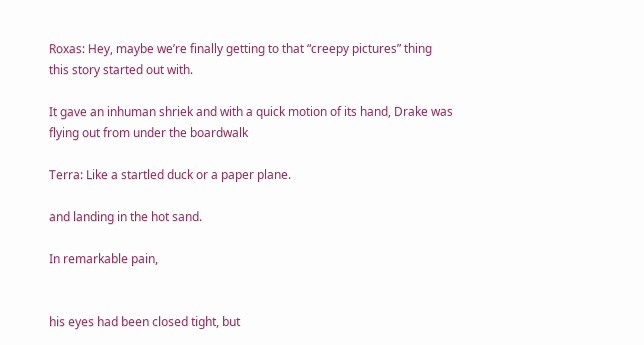Roxas: Hey, maybe we’re finally getting to that “creepy pictures” thing this story started out with.

It gave an inhuman shriek and with a quick motion of its hand, Drake was flying out from under the boardwalk

Terra: Like a startled duck or a paper plane.

and landing in the hot sand.

In remarkable pain,


his eyes had been closed tight, but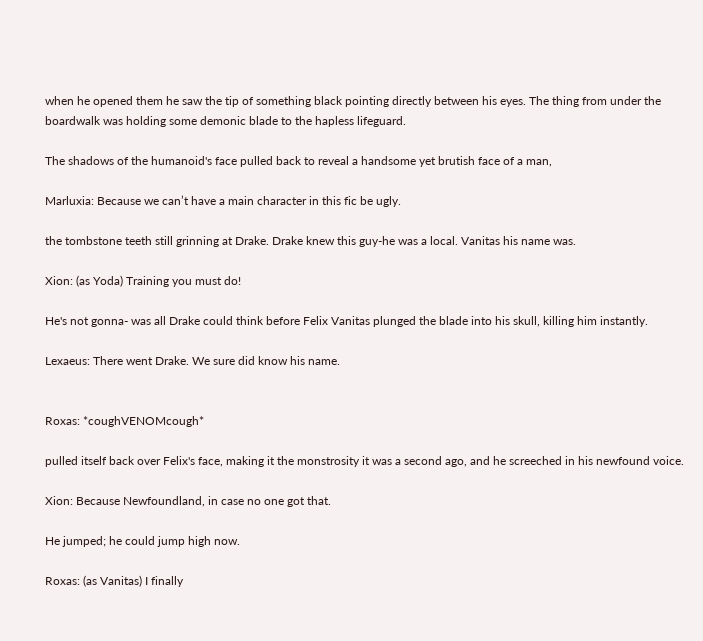when he opened them he saw the tip of something black pointing directly between his eyes. The thing from under the boardwalk was holding some demonic blade to the hapless lifeguard.

The shadows of the humanoid's face pulled back to reveal a handsome yet brutish face of a man,

Marluxia: Because we can’t have a main character in this fic be ugly.

the tombstone teeth still grinning at Drake. Drake knew this guy-he was a local. Vanitas his name was.

Xion: (as Yoda) Training you must do!

He's not gonna- was all Drake could think before Felix Vanitas plunged the blade into his skull, killing him instantly.

Lexaeus: There went Drake. We sure did know his name.


Roxas: *coughVENOMcough*

pulled itself back over Felix's face, making it the monstrosity it was a second ago, and he screeched in his newfound voice.

Xion: Because Newfoundland, in case no one got that.

He jumped; he could jump high now.

Roxas: (as Vanitas) I finally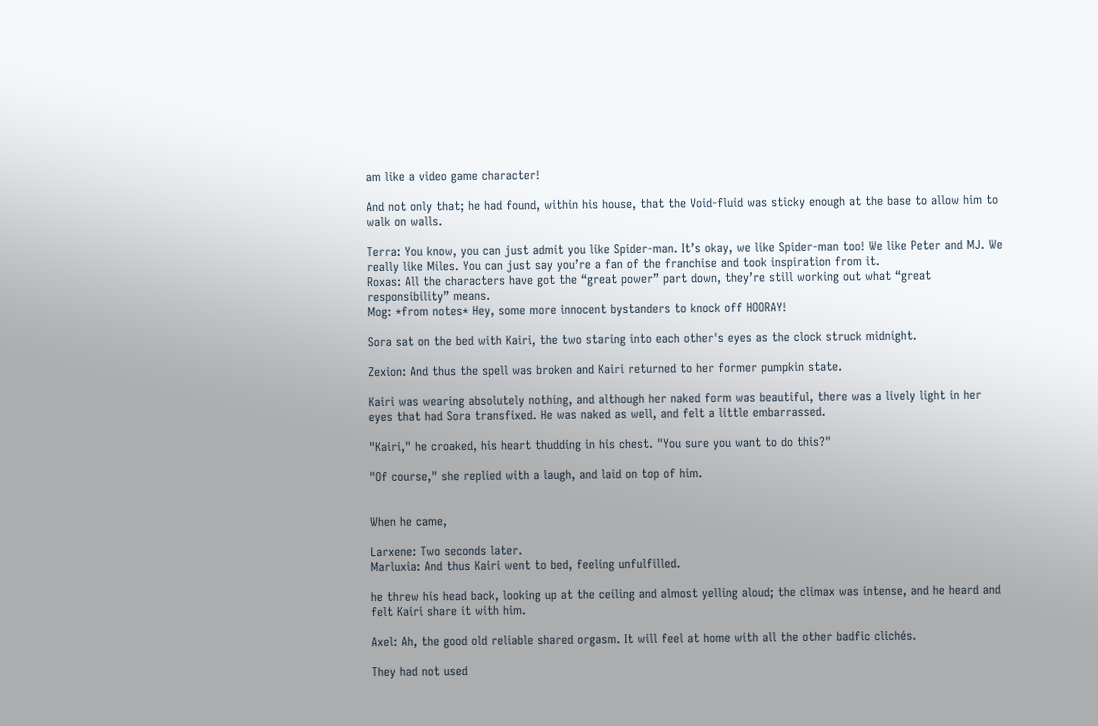am like a video game character!

And not only that; he had found, within his house, that the Void-fluid was sticky enough at the base to allow him to walk on walls.

Terra: You know, you can just admit you like Spider-man. It’s okay, we like Spider-man too! We like Peter and MJ. We really like Miles. You can just say you’re a fan of the franchise and took inspiration from it.
Roxas: All the characters have got the “great power” part down, they’re still working out what “great responsibility” means.
Mog: *from notes* Hey, some more innocent bystanders to knock off HOORAY!

Sora sat on the bed with Kairi, the two staring into each other's eyes as the clock struck midnight.

Zexion: And thus the spell was broken and Kairi returned to her former pumpkin state.

Kairi was wearing absolutely nothing, and although her naked form was beautiful, there was a lively light in her eyes that had Sora transfixed. He was naked as well, and felt a little embarrassed.

"Kairi," he croaked, his heart thudding in his chest. "You sure you want to do this?"

"Of course," she replied with a laugh, and laid on top of him.


When he came,

Larxene: Two seconds later.
Marluxia: And thus Kairi went to bed, feeling unfulfilled.

he threw his head back, looking up at the ceiling and almost yelling aloud; the climax was intense, and he heard and felt Kairi share it with him.

Axel: Ah, the good old reliable shared orgasm. It will feel at home with all the other badfic clichés.

They had not used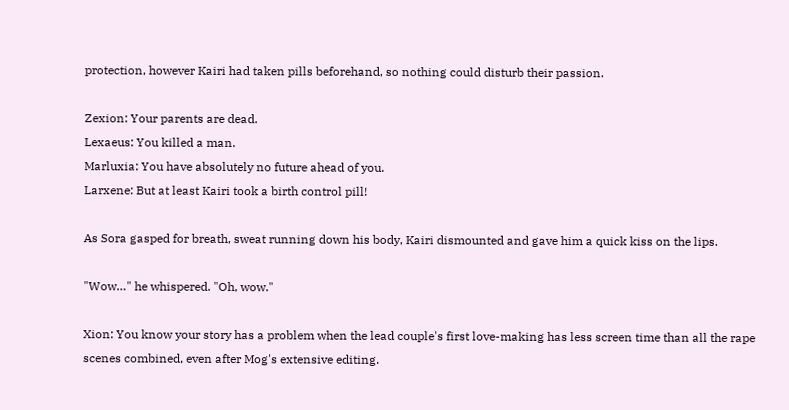protection, however Kairi had taken pills beforehand, so nothing could disturb their passion.

Zexion: Your parents are dead.
Lexaeus: You killed a man.
Marluxia: You have absolutely no future ahead of you.
Larxene: But at least Kairi took a birth control pill!

As Sora gasped for breath, sweat running down his body, Kairi dismounted and gave him a quick kiss on the lips.

"Wow…" he whispered. "Oh, wow."

Xion: You know your story has a problem when the lead couple's first love-making has less screen time than all the rape scenes combined, even after Mog's extensive editing.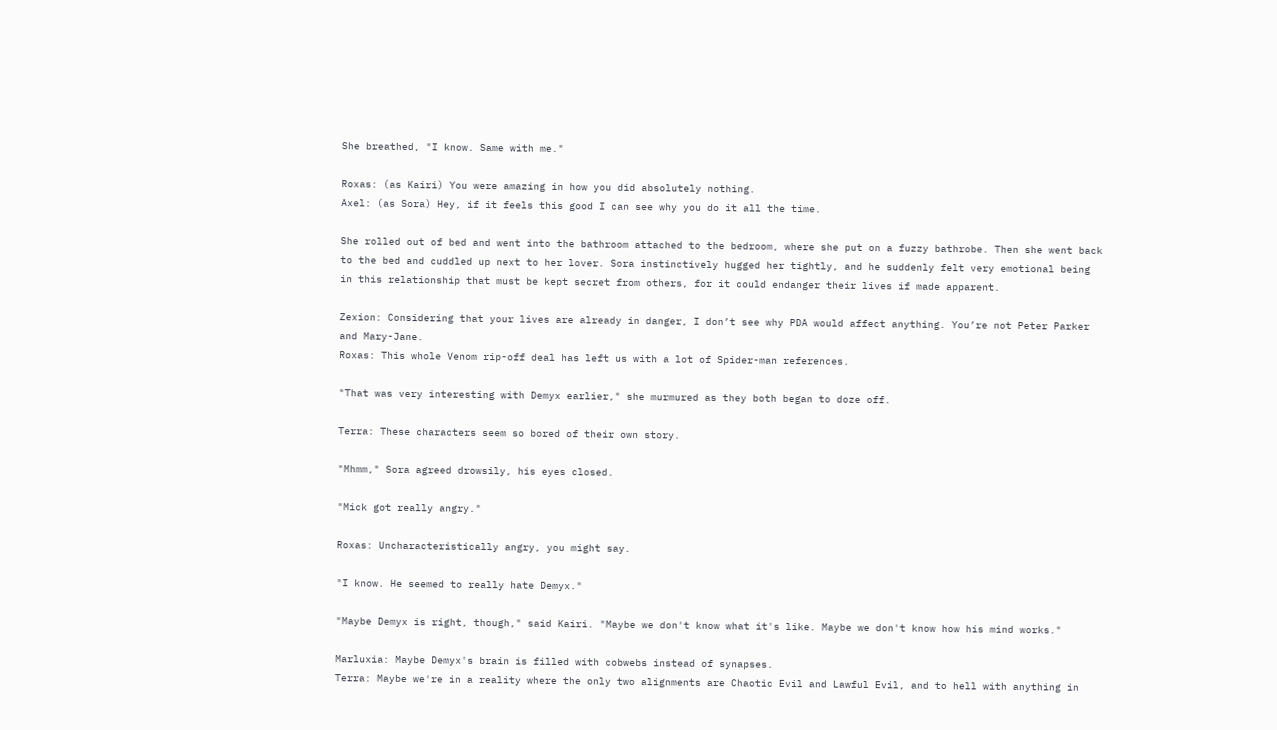She breathed, "I know. Same with me."

Roxas: (as Kairi) You were amazing in how you did absolutely nothing.
Axel: (as Sora) Hey, if it feels this good I can see why you do it all the time.

She rolled out of bed and went into the bathroom attached to the bedroom, where she put on a fuzzy bathrobe. Then she went back to the bed and cuddled up next to her lover. Sora instinctively hugged her tightly, and he suddenly felt very emotional being in this relationship that must be kept secret from others, for it could endanger their lives if made apparent.

Zexion: Considering that your lives are already in danger, I don’t see why PDA would affect anything. You’re not Peter Parker and Mary-Jane.
Roxas: This whole Venom rip-off deal has left us with a lot of Spider-man references.

"That was very interesting with Demyx earlier," she murmured as they both began to doze off.

Terra: These characters seem so bored of their own story.

"Mhmm," Sora agreed drowsily, his eyes closed.

"Mick got really angry."

Roxas: Uncharacteristically angry, you might say.

"I know. He seemed to really hate Demyx."

"Maybe Demyx is right, though," said Kairi. "Maybe we don't know what it's like. Maybe we don't know how his mind works."

Marluxia: Maybe Demyx's brain is filled with cobwebs instead of synapses.
Terra: Maybe we're in a reality where the only two alignments are Chaotic Evil and Lawful Evil, and to hell with anything in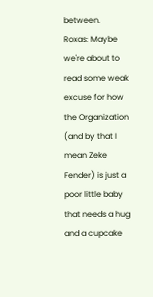between.
Roxas: Maybe we're about to read some weak excuse for how the Organization (and by that I mean Zeke Fender) is just a poor little baby that needs a hug and a cupcake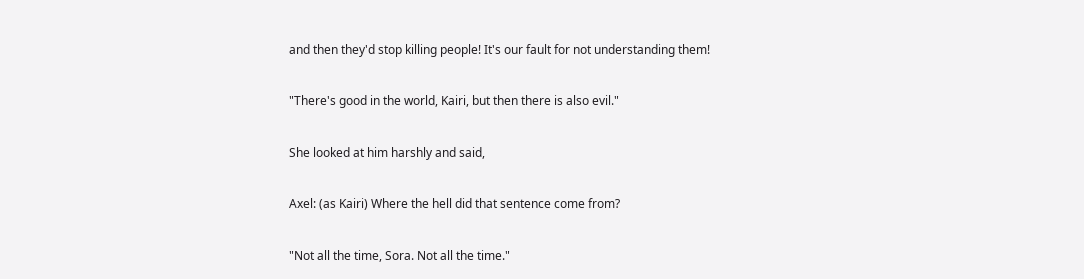and then they'd stop killing people! It's our fault for not understanding them!

"There's good in the world, Kairi, but then there is also evil."

She looked at him harshly and said,

Axel: (as Kairi) Where the hell did that sentence come from?

"Not all the time, Sora. Not all the time."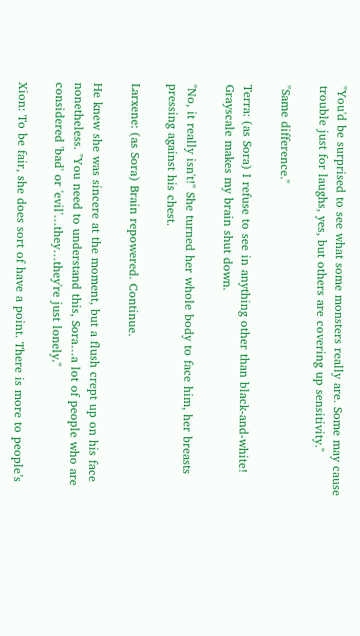"You'd be surprised to see what some monsters really are. Some may cause trouble just for laughs, yes, but others are covering up sensitivity."

"Same difference."

Terra: (as Sora) I refuse to see in anything other than black-and-white! Grayscale makes my brain shut down.

"No, it really isn't!" She turned her whole body to face him, her breasts pressing against his chest.

Larxene: (as Sora) Brain repowered. Continue.

He knew she was sincere at the moment, but a flush crept up on his face nonetheless. "You need to understand this, Sora…a lot of people who are considered 'bad' or 'evil'…they…they're just lonely."

Xion: To be fair, she does sort of have a point. There is more to people’s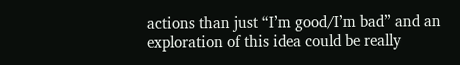actions than just “I’m good/I’m bad” and an exploration of this idea could be really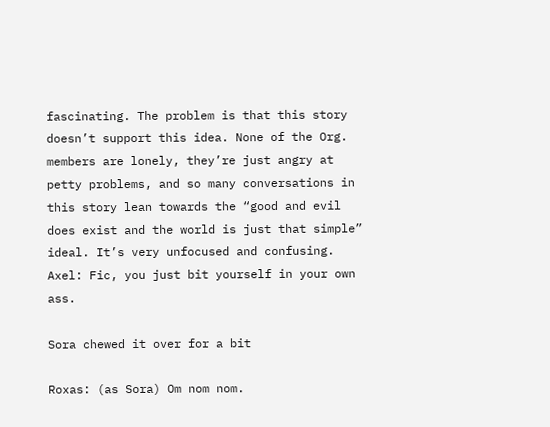fascinating. The problem is that this story doesn’t support this idea. None of the Org. members are lonely, they’re just angry at petty problems, and so many conversations in this story lean towards the “good and evil does exist and the world is just that simple” ideal. It’s very unfocused and confusing.
Axel: Fic, you just bit yourself in your own ass.

Sora chewed it over for a bit

Roxas: (as Sora) Om nom nom.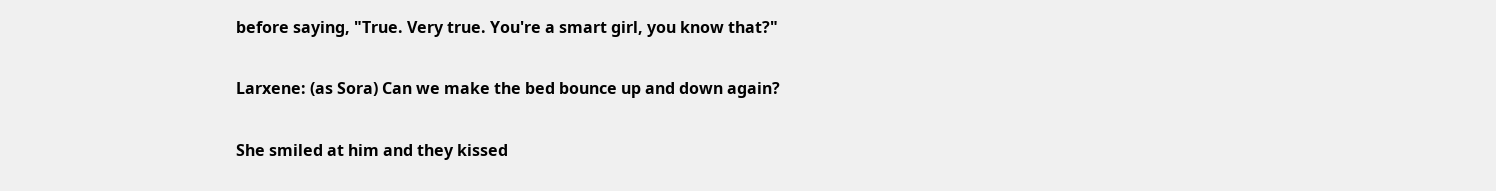before saying, "True. Very true. You're a smart girl, you know that?"

Larxene: (as Sora) Can we make the bed bounce up and down again?

She smiled at him and they kissed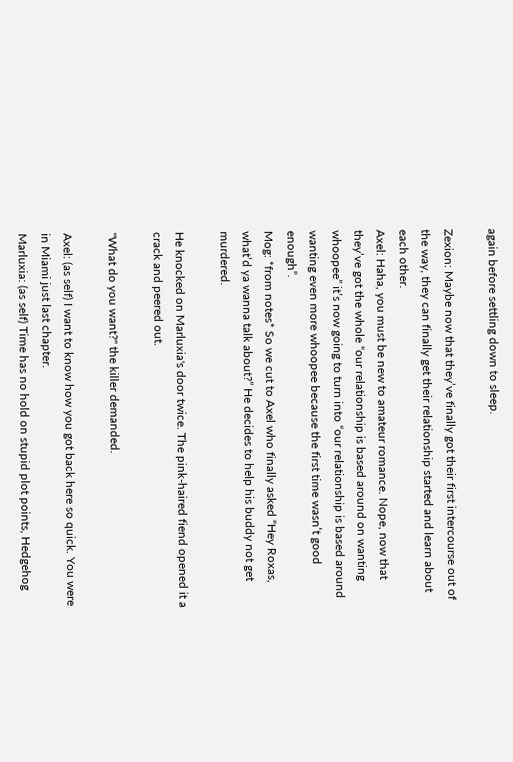again before settling down to sleep.

Zexion: Maybe now that they’ve finally got their first intercourse out of the way, they can finally get their relationship started and learn about each other.
Axel: Haha, you must be new to amateur romance. Nope, now that they’ve got the whole “our relationship is based around on wanting whoopee” it’s now going to turn into “our relationship is based around wanting even more whoopee because the first time wasn’t good enough”.
Mog: *from notes* So we cut to Axel who finally asked “Hey Roxas, what’d ya wanna talk about?” He decides to help his buddy not get murdered.

He knocked on Marluxia's door twice. The pink-haired fiend opened it a crack and peered out.

"What do you want?" the killer demanded.

Axel: (as self) I want to know how you got back here so quick. You were in Miami just last chapter.
Marluxia: (as self) Time has no hold on stupid plot points, Hedgehog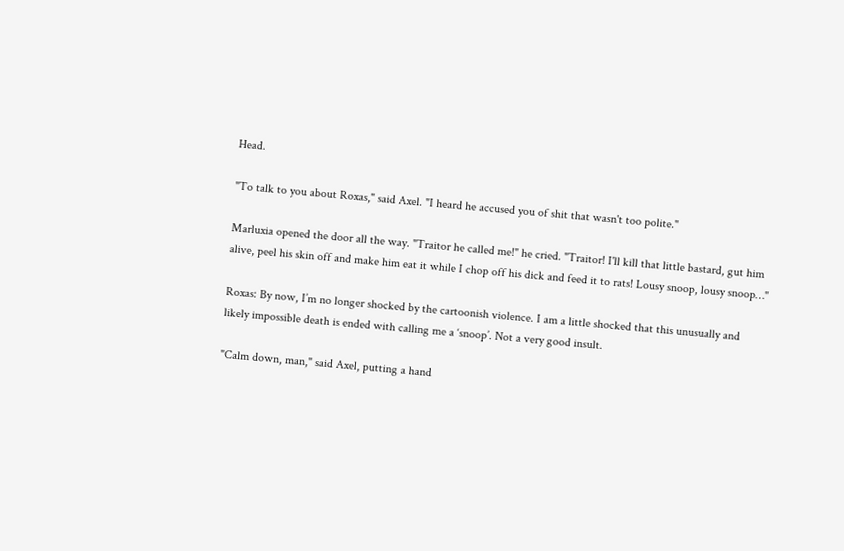Head.

"To talk to you about Roxas," said Axel. "I heard he accused you of shit that wasn't too polite."

Marluxia opened the door all the way. "Traitor he called me!" he cried. "Traitor! I'll kill that little bastard, gut him alive, peel his skin off and make him eat it while I chop off his dick and feed it to rats! Lousy snoop, lousy snoop…"

Roxas: By now, I’m no longer shocked by the cartoonish violence. I am a little shocked that this unusually and likely impossible death is ended with calling me a ‘snoop’. Not a very good insult.

"Calm down, man," said Axel, putting a hand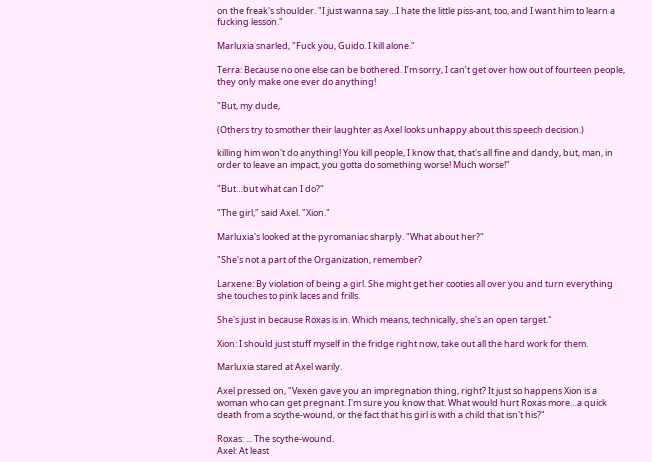on the freak's shoulder. "I just wanna say…I hate the little piss-ant, too, and I want him to learn a fucking lesson."

Marluxia snarled, "Fuck you, Guido. I kill alone."

Terra: Because no one else can be bothered. I’m sorry, I can’t get over how out of fourteen people, they only make one ever do anything!

"But, my dude,

(Others try to smother their laughter as Axel looks unhappy about this speech decision.)

killing him won't do anything! You kill people, I know that, that's all fine and dandy, but, man, in order to leave an impact, you gotta do something worse! Much worse!"

"But…but what can I do?"

"The girl," said Axel. "Xion."

Marluxia's looked at the pyromaniac sharply. "What about her?"

"She's not a part of the Organization, remember?

Larxene: By violation of being a girl. She might get her cooties all over you and turn everything she touches to pink laces and frills.

She's just in because Roxas is in. Which means, technically, she's an open target."

Xion: I should just stuff myself in the fridge right now, take out all the hard work for them.

Marluxia stared at Axel warily.

Axel pressed on, "Vexen gave you an impregnation thing, right? It just so happens Xion is a woman who can get pregnant. I'm sure you know that. What would hurt Roxas more…a quick death from a scythe-wound, or the fact that his girl is with a child that isn't his?"

Roxas: ... The scythe-wound.
Axel: At least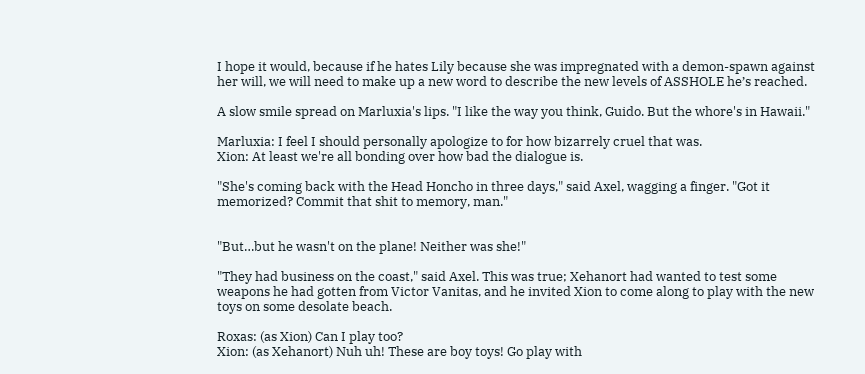I hope it would, because if he hates Lily because she was impregnated with a demon-spawn against her will, we will need to make up a new word to describe the new levels of ASSHOLE he’s reached.

A slow smile spread on Marluxia's lips. "I like the way you think, Guido. But the whore's in Hawaii."

Marluxia: I feel I should personally apologize to for how bizarrely cruel that was.
Xion: At least we're all bonding over how bad the dialogue is.

"She's coming back with the Head Honcho in three days," said Axel, wagging a finger. "Got it memorized? Commit that shit to memory, man."


"But…but he wasn't on the plane! Neither was she!"

"They had business on the coast," said Axel. This was true; Xehanort had wanted to test some weapons he had gotten from Victor Vanitas, and he invited Xion to come along to play with the new toys on some desolate beach.

Roxas: (as Xion) Can I play too?
Xion: (as Xehanort) Nuh uh! These are boy toys! Go play with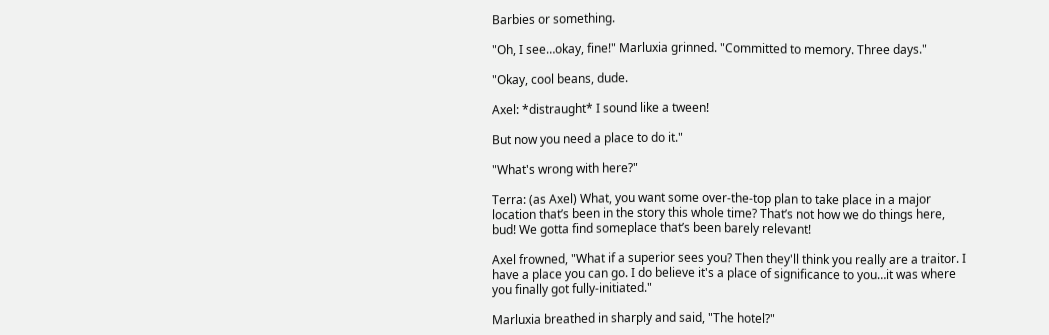Barbies or something.

"Oh, I see…okay, fine!" Marluxia grinned. "Committed to memory. Three days."

"Okay, cool beans, dude.

Axel: *distraught* I sound like a tween!

But now you need a place to do it."

"What's wrong with here?"

Terra: (as Axel) What, you want some over-the-top plan to take place in a major location that’s been in the story this whole time? That’s not how we do things here, bud! We gotta find someplace that’s been barely relevant!

Axel frowned, "What if a superior sees you? Then they'll think you really are a traitor. I have a place you can go. I do believe it's a place of significance to you…it was where you finally got fully-initiated."

Marluxia breathed in sharply and said, "The hotel?"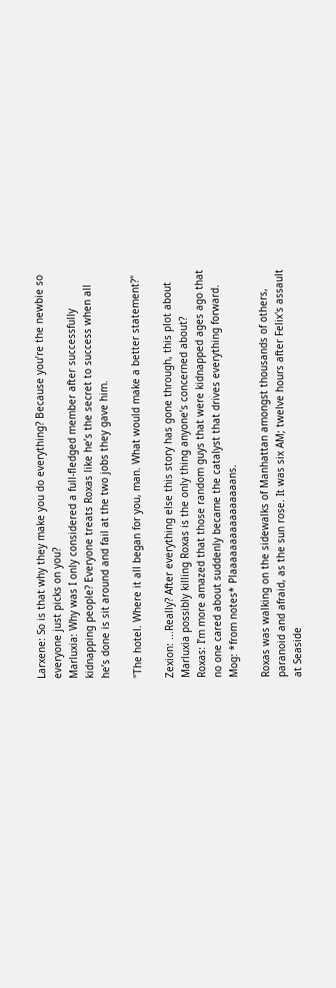Larxene: So is that why they make you do everything? Because you’re the newbie so everyone just picks on you?
Marluxia: Why was I only considered a full-fledged member after successfully kidnapping people? Everyone treats Roxas like he’s the secret to success when all he’s done is sit around and fail at the two jobs they gave him.

"The hotel. Where it all began for you, man. What would make a better statement?"

Zexion: ...Really? After everything else this story has gone through, this plot about Marluxia possibly killing Roxas is the only thing anyone’s concerned about?
Roxas: I’m more amazed that those random guys that were kidnapped ages ago that no one cared about suddenly became the catalyst that drives everything forward.
Mog: *from notes* Plaaaaaaaaaaaaaaaans.

Roxas was walking on the sidewalks of Manhattan amongst thousands of others, paranoid and afraid, as the sun rose. It was six AM; twelve hours after Felix's assault at Seaside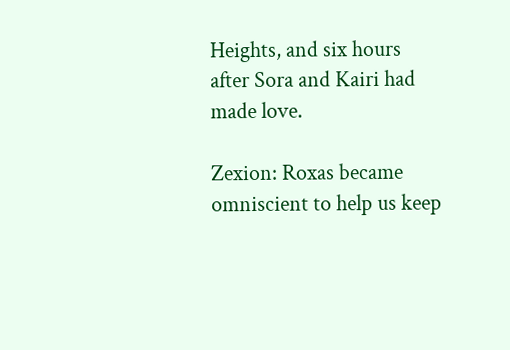Heights, and six hours after Sora and Kairi had made love.

Zexion: Roxas became omniscient to help us keep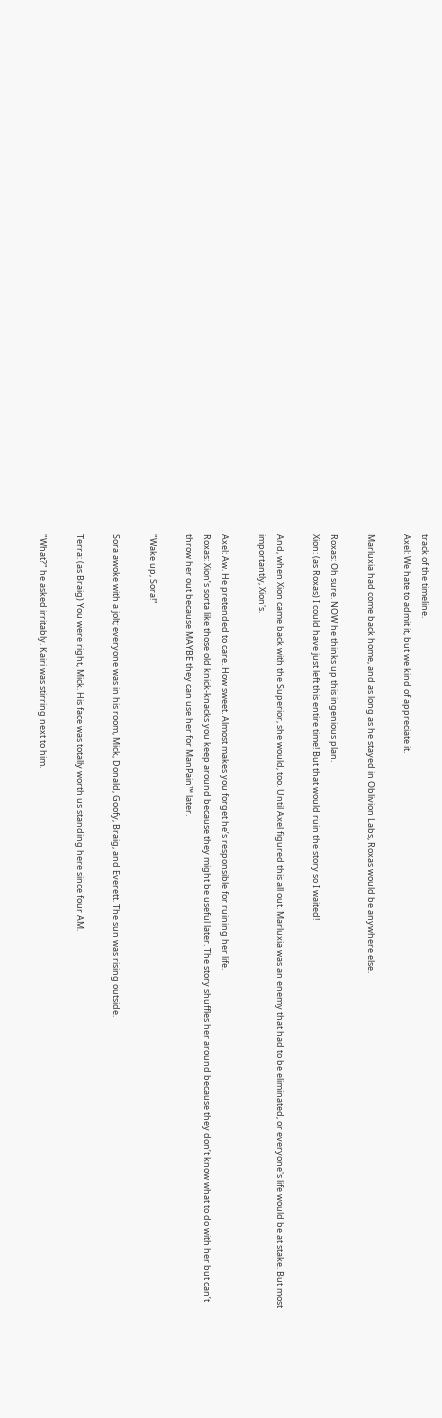track of the timeline.
Axel: We hate to admit it, but we kind of appreciate it.

Marluxia had come back home, and as long as he stayed in Oblivion Labs, Roxas would be anywhere else.

Roxas: Oh sure. NOW he thinks up this ingenious plan.
Xion: (as Roxas) I could have just left this entire time! But that would ruin the story so I waited!

And, when Xion came back with the Superior, she would, too. Until Axel figured this all out. Marluxia was an enemy that had to be eliminated, or everyone's life would be at stake. But most importantly, Xion's.

Axel: Aw. He pretended to care. How sweet. Almost makes you forget he’s responsible for ruining her life.
Roxas: Xion’s sorta like those old knick-knacks you keep around because they might be useful later. The story shuffles her around because they don’t know what to do with her but can’t throw her out because MAYBE they can use her for ManPain™ later.

"Wake up, Sora!"

Sora awoke with a jolt; everyone was in his room, Mick, Donald, Goofy, Braig, and Everett. The sun was rising outside.

Terra: (as Braig) You were right, Mick. His face was totally worth us standing here since four AM.

"What?" he asked irritably. Kairi was stirring next to him.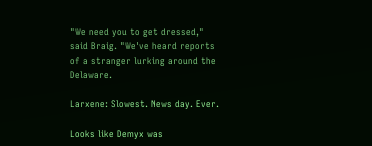"We need you to get dressed," said Braig. "We've heard reports of a stranger lurking around the Delaware.

Larxene: Slowest. News day. Ever.

Looks like Demyx was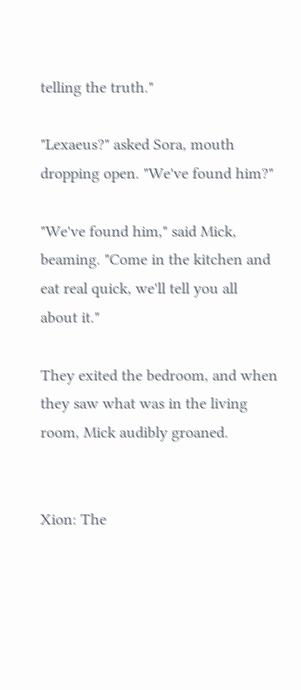telling the truth."

"Lexaeus?" asked Sora, mouth dropping open. "We've found him?"

"We've found him," said Mick, beaming. "Come in the kitchen and eat real quick, we'll tell you all about it."

They exited the bedroom, and when they saw what was in the living room, Mick audibly groaned.


Xion: The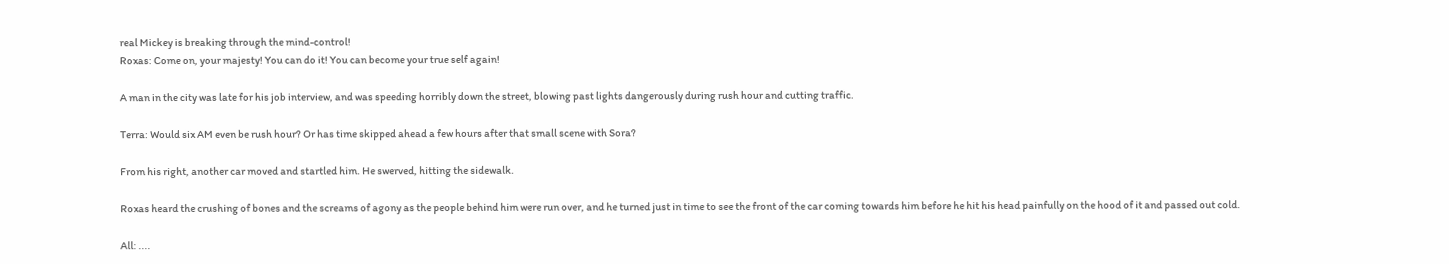real Mickey is breaking through the mind-control!
Roxas: Come on, your majesty! You can do it! You can become your true self again!

A man in the city was late for his job interview, and was speeding horribly down the street, blowing past lights dangerously during rush hour and cutting traffic.

Terra: Would six AM even be rush hour? Or has time skipped ahead a few hours after that small scene with Sora?

From his right, another car moved and startled him. He swerved, hitting the sidewalk.

Roxas heard the crushing of bones and the screams of agony as the people behind him were run over, and he turned just in time to see the front of the car coming towards him before he hit his head painfully on the hood of it and passed out cold.

All: ....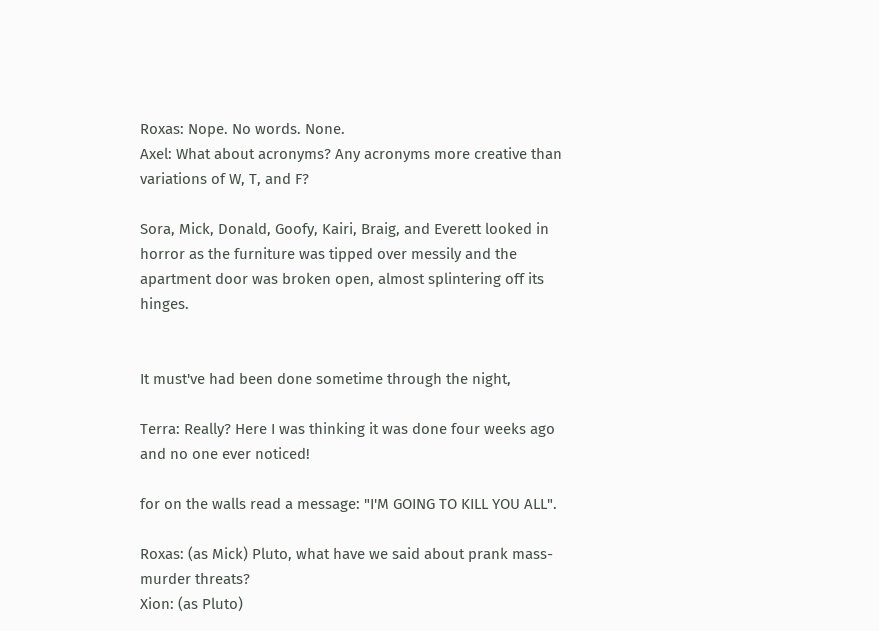Roxas: Nope. No words. None.
Axel: What about acronyms? Any acronyms more creative than variations of W, T, and F?

Sora, Mick, Donald, Goofy, Kairi, Braig, and Everett looked in horror as the furniture was tipped over messily and the apartment door was broken open, almost splintering off its hinges.


It must've had been done sometime through the night,

Terra: Really? Here I was thinking it was done four weeks ago and no one ever noticed!

for on the walls read a message: "I'M GOING TO KILL YOU ALL".

Roxas: (as Mick) Pluto, what have we said about prank mass-murder threats?
Xion: (as Pluto)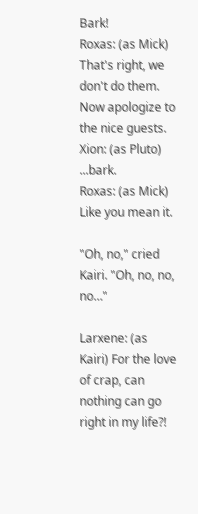Bark!
Roxas: (as Mick) That's right, we don't do them. Now apologize to the nice guests.
Xion: (as Pluto) ...bark.
Roxas: (as Mick) Like you mean it.

"Oh, no," cried Kairi. "Oh, no, no, no…"

Larxene: (as Kairi) For the love of crap, can nothing can go right in my life?!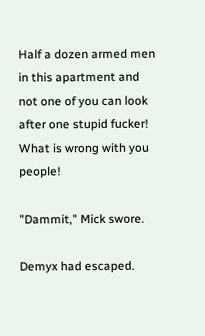Half a dozen armed men in this apartment and not one of you can look after one stupid fucker! What is wrong with you people!

"Dammit," Mick swore.

Demyx had escaped.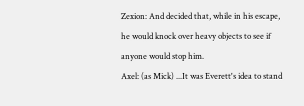Zexion: And decided that, while in his escape, he would knock over heavy objects to see if anyone would stop him.
Axel: (as Mick) ...It was Everett's idea to stand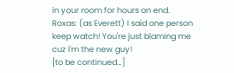in your room for hours on end.
Roxas: (as Everett) I said one person keep watch! You're just blaming me cuz I'm the new guy!
[to be continued…]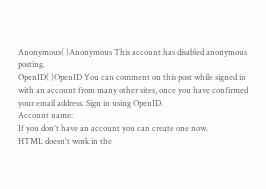Anonymous( )Anonymous This account has disabled anonymous posting.
OpenID( )OpenID You can comment on this post while signed in with an account from many other sites, once you have confirmed your email address. Sign in using OpenID.
Account name:
If you don't have an account you can create one now.
HTML doesn't work in the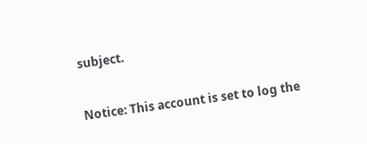subject.


Notice: This account is set to log the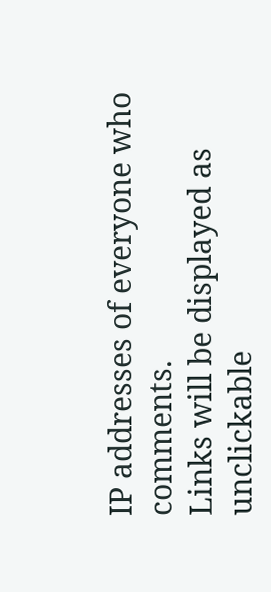IP addresses of everyone who comments.
Links will be displayed as unclickable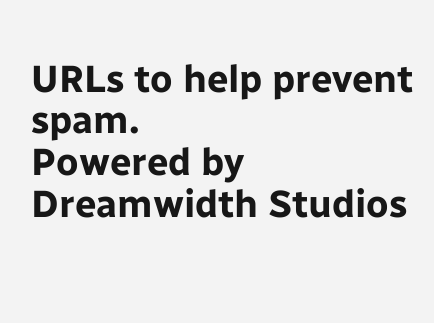URLs to help prevent spam.
Powered by Dreamwidth Studios